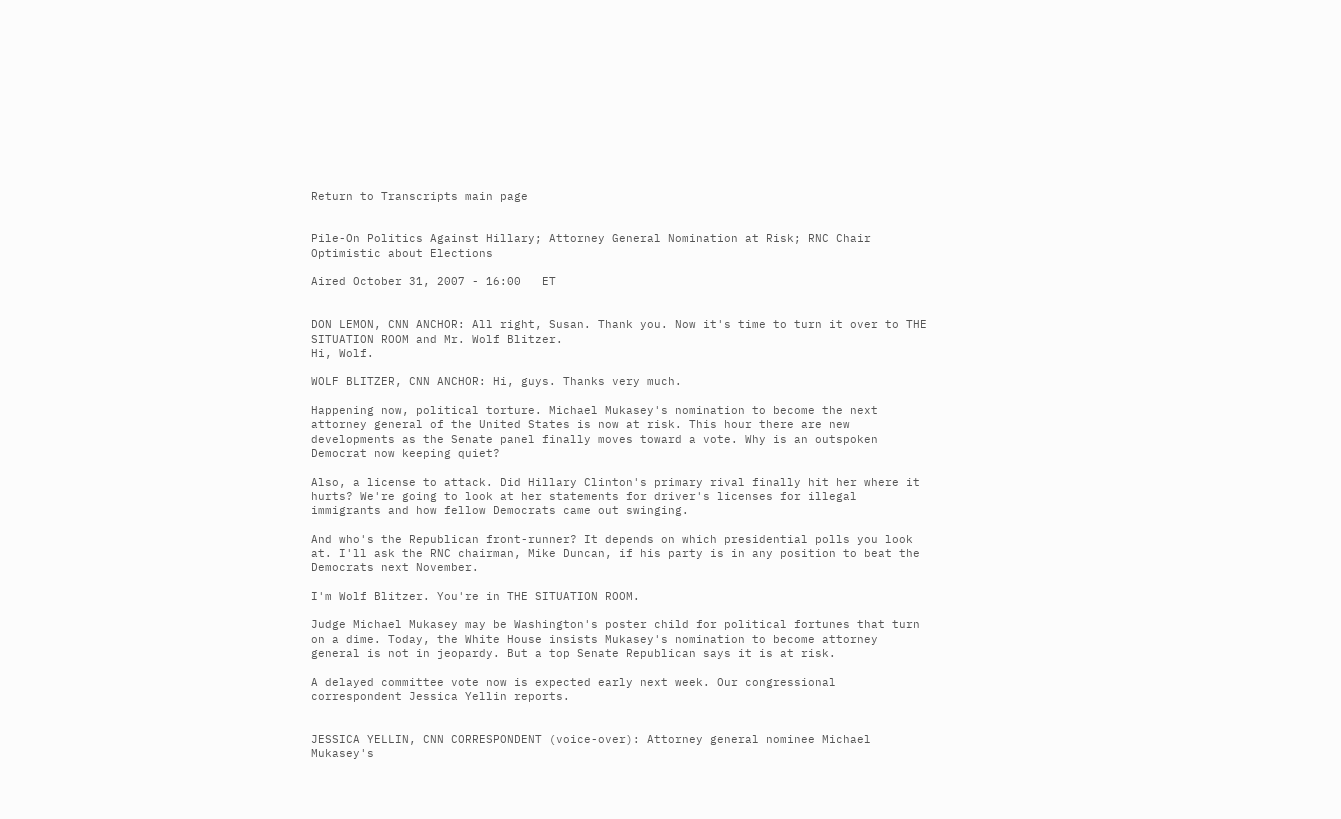Return to Transcripts main page


Pile-On Politics Against Hillary; Attorney General Nomination at Risk; RNC Chair Optimistic about Elections

Aired October 31, 2007 - 16:00   ET


DON LEMON, CNN ANCHOR: All right, Susan. Thank you. Now it's time to turn it over to THE SITUATION ROOM and Mr. Wolf Blitzer.
Hi, Wolf.

WOLF BLITZER, CNN ANCHOR: Hi, guys. Thanks very much.

Happening now, political torture. Michael Mukasey's nomination to become the next attorney general of the United States is now at risk. This hour there are new developments as the Senate panel finally moves toward a vote. Why is an outspoken Democrat now keeping quiet?

Also, a license to attack. Did Hillary Clinton's primary rival finally hit her where it hurts? We're going to look at her statements for driver's licenses for illegal immigrants and how fellow Democrats came out swinging.

And who's the Republican front-runner? It depends on which presidential polls you look at. I'll ask the RNC chairman, Mike Duncan, if his party is in any position to beat the Democrats next November.

I'm Wolf Blitzer. You're in THE SITUATION ROOM.

Judge Michael Mukasey may be Washington's poster child for political fortunes that turn on a dime. Today, the White House insists Mukasey's nomination to become attorney general is not in jeopardy. But a top Senate Republican says it is at risk.

A delayed committee vote now is expected early next week. Our congressional correspondent Jessica Yellin reports.


JESSICA YELLIN, CNN CORRESPONDENT (voice-over): Attorney general nominee Michael Mukasey's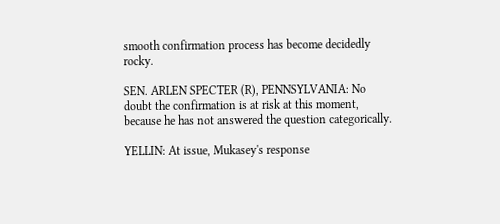smooth confirmation process has become decidedly rocky.

SEN. ARLEN SPECTER (R), PENNSYLVANIA: No doubt the confirmation is at risk at this moment, because he has not answered the question categorically.

YELLIN: At issue, Mukasey's response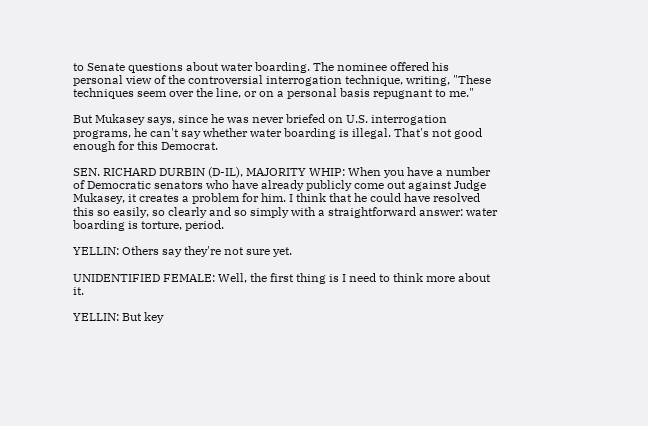to Senate questions about water boarding. The nominee offered his personal view of the controversial interrogation technique, writing, "These techniques seem over the line, or on a personal basis repugnant to me."

But Mukasey says, since he was never briefed on U.S. interrogation programs, he can't say whether water boarding is illegal. That's not good enough for this Democrat.

SEN. RICHARD DURBIN (D-IL), MAJORITY WHIP: When you have a number of Democratic senators who have already publicly come out against Judge Mukasey, it creates a problem for him. I think that he could have resolved this so easily, so clearly and so simply with a straightforward answer: water boarding is torture, period.

YELLIN: Others say they're not sure yet.

UNIDENTIFIED FEMALE: Well, the first thing is I need to think more about it.

YELLIN: But key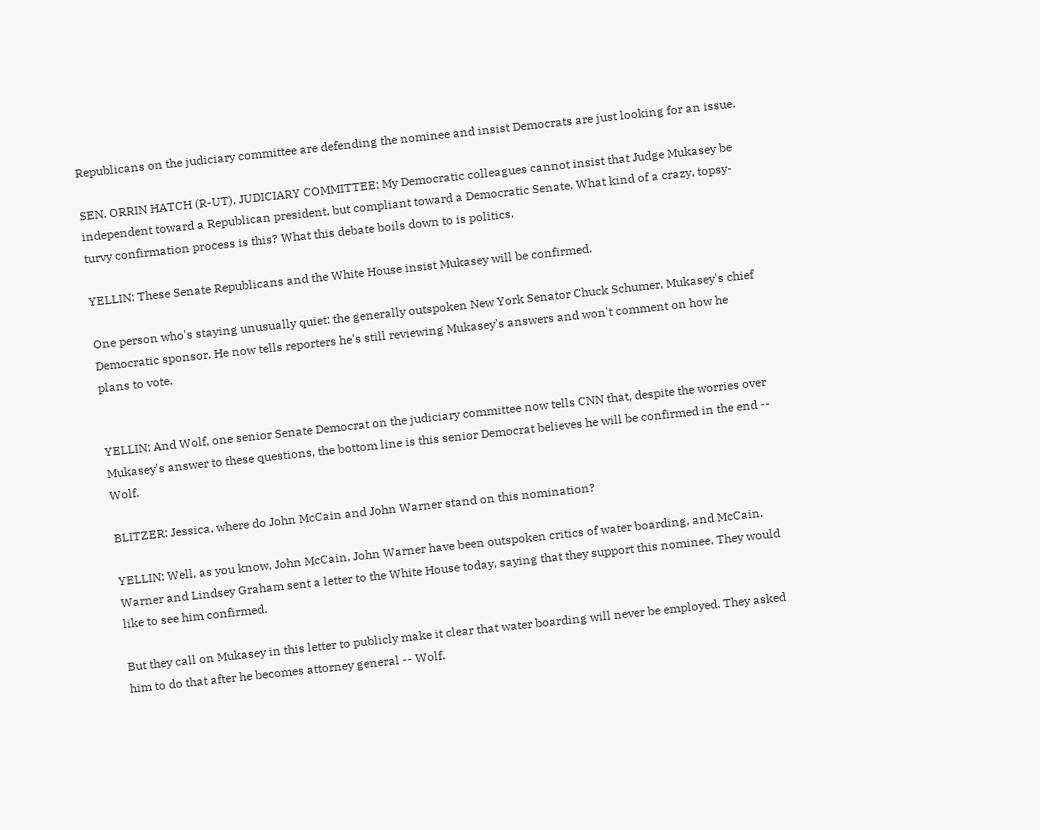Republicans on the judiciary committee are defending the nominee and insist Democrats are just looking for an issue.

SEN. ORRIN HATCH (R-UT), JUDICIARY COMMITTEE: My Democratic colleagues cannot insist that Judge Mukasey be independent toward a Republican president, but compliant toward a Democratic Senate. What kind of a crazy, topsy-turvy confirmation process is this? What this debate boils down to is politics.

YELLIN: These Senate Republicans and the White House insist Mukasey will be confirmed.

One person who's staying unusually quiet: the generally outspoken New York Senator Chuck Schumer, Mukasey's chief Democratic sponsor. He now tells reporters he's still reviewing Mukasey's answers and won't comment on how he plans to vote.


YELLIN: And Wolf, one senior Senate Democrat on the judiciary committee now tells CNN that, despite the worries over Mukasey's answer to these questions, the bottom line is this senior Democrat believes he will be confirmed in the end -- Wolf.

BLITZER: Jessica, where do John McCain and John Warner stand on this nomination?

YELLIN: Well, as you know, John McCain, John Warner have been outspoken critics of water boarding, and McCain, Warner and Lindsey Graham sent a letter to the White House today, saying that they support this nominee. They would like to see him confirmed.

But they call on Mukasey in this letter to publicly make it clear that water boarding will never be employed. They asked him to do that after he becomes attorney general -- Wolf.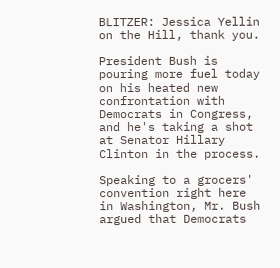BLITZER: Jessica Yellin on the Hill, thank you.

President Bush is pouring more fuel today on his heated new confrontation with Democrats in Congress, and he's taking a shot at Senator Hillary Clinton in the process.

Speaking to a grocers' convention right here in Washington, Mr. Bush argued that Democrats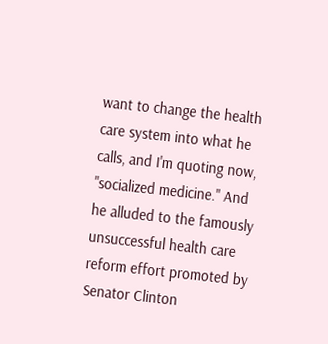want to change the health care system into what he calls, and I'm quoting now, "socialized medicine." And he alluded to the famously unsuccessful health care reform effort promoted by Senator Clinton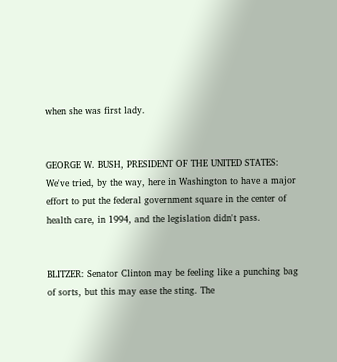when she was first lady.


GEORGE W. BUSH, PRESIDENT OF THE UNITED STATES: We've tried, by the way, here in Washington to have a major effort to put the federal government square in the center of health care, in 1994, and the legislation didn't pass.


BLITZER: Senator Clinton may be feeling like a punching bag of sorts, but this may ease the sting. The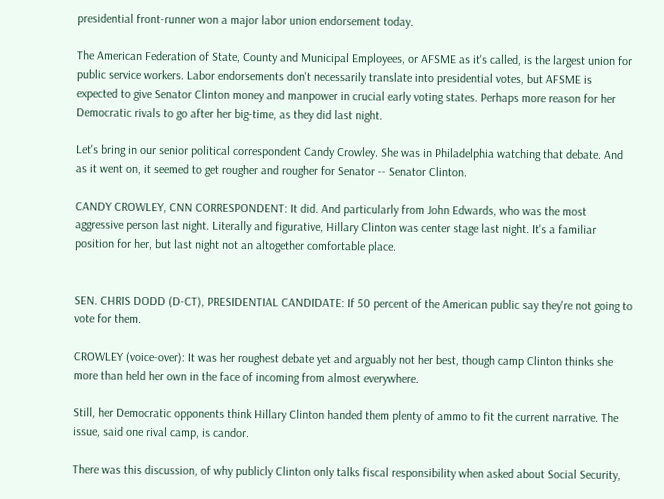presidential front-runner won a major labor union endorsement today.

The American Federation of State, County and Municipal Employees, or AFSME as it's called, is the largest union for public service workers. Labor endorsements don't necessarily translate into presidential votes, but AFSME is expected to give Senator Clinton money and manpower in crucial early voting states. Perhaps more reason for her Democratic rivals to go after her big-time, as they did last night.

Let's bring in our senior political correspondent Candy Crowley. She was in Philadelphia watching that debate. And as it went on, it seemed to get rougher and rougher for Senator -- Senator Clinton.

CANDY CROWLEY, CNN CORRESPONDENT: It did. And particularly from John Edwards, who was the most aggressive person last night. Literally and figurative, Hillary Clinton was center stage last night. It's a familiar position for her, but last night not an altogether comfortable place.


SEN. CHRIS DODD (D-CT), PRESIDENTIAL CANDIDATE: If 50 percent of the American public say they're not going to vote for them.

CROWLEY (voice-over): It was her roughest debate yet and arguably not her best, though camp Clinton thinks she more than held her own in the face of incoming from almost everywhere.

Still, her Democratic opponents think Hillary Clinton handed them plenty of ammo to fit the current narrative. The issue, said one rival camp, is candor.

There was this discussion, of why publicly Clinton only talks fiscal responsibility when asked about Social Security,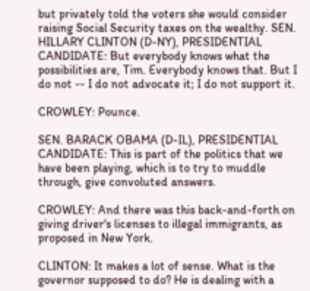but privately told the voters she would consider raising Social Security taxes on the wealthy. SEN. HILLARY CLINTON (D-NY), PRESIDENTIAL CANDIDATE: But everybody knows what the possibilities are, Tim. Everybody knows that. But I do not -- I do not advocate it; I do not support it.

CROWLEY: Pounce.

SEN. BARACK OBAMA (D-IL), PRESIDENTIAL CANDIDATE: This is part of the politics that we have been playing, which is to try to muddle through, give convoluted answers.

CROWLEY: And there was this back-and-forth on giving driver's licenses to illegal immigrants, as proposed in New York.

CLINTON: It makes a lot of sense. What is the governor supposed to do? He is dealing with a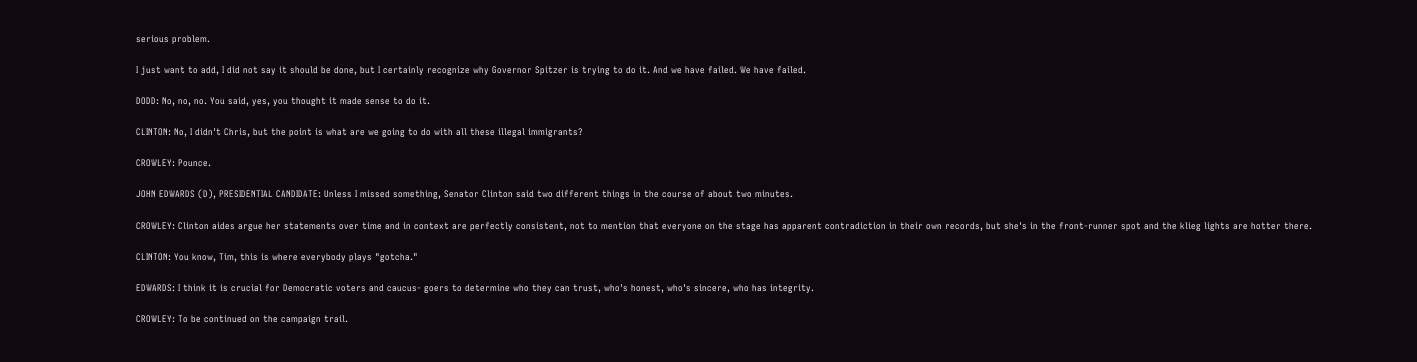serious problem.

I just want to add, I did not say it should be done, but I certainly recognize why Governor Spitzer is trying to do it. And we have failed. We have failed.

DODD: No, no, no. You said, yes, you thought it made sense to do it.

CLINTON: No, I didn't Chris, but the point is what are we going to do with all these illegal immigrants?

CROWLEY: Pounce.

JOHN EDWARDS (D), PRESIDENTIAL CANDIDATE: Unless I missed something, Senator Clinton said two different things in the course of about two minutes.

CROWLEY: Clinton aides argue her statements over time and in context are perfectly consistent, not to mention that everyone on the stage has apparent contradiction in their own records, but she's in the front-runner spot and the klieg lights are hotter there.

CLINTON: You know, Tim, this is where everybody plays "gotcha."

EDWARDS: I think it is crucial for Democratic voters and caucus- goers to determine who they can trust, who's honest, who's sincere, who has integrity.

CROWLEY: To be continued on the campaign trail.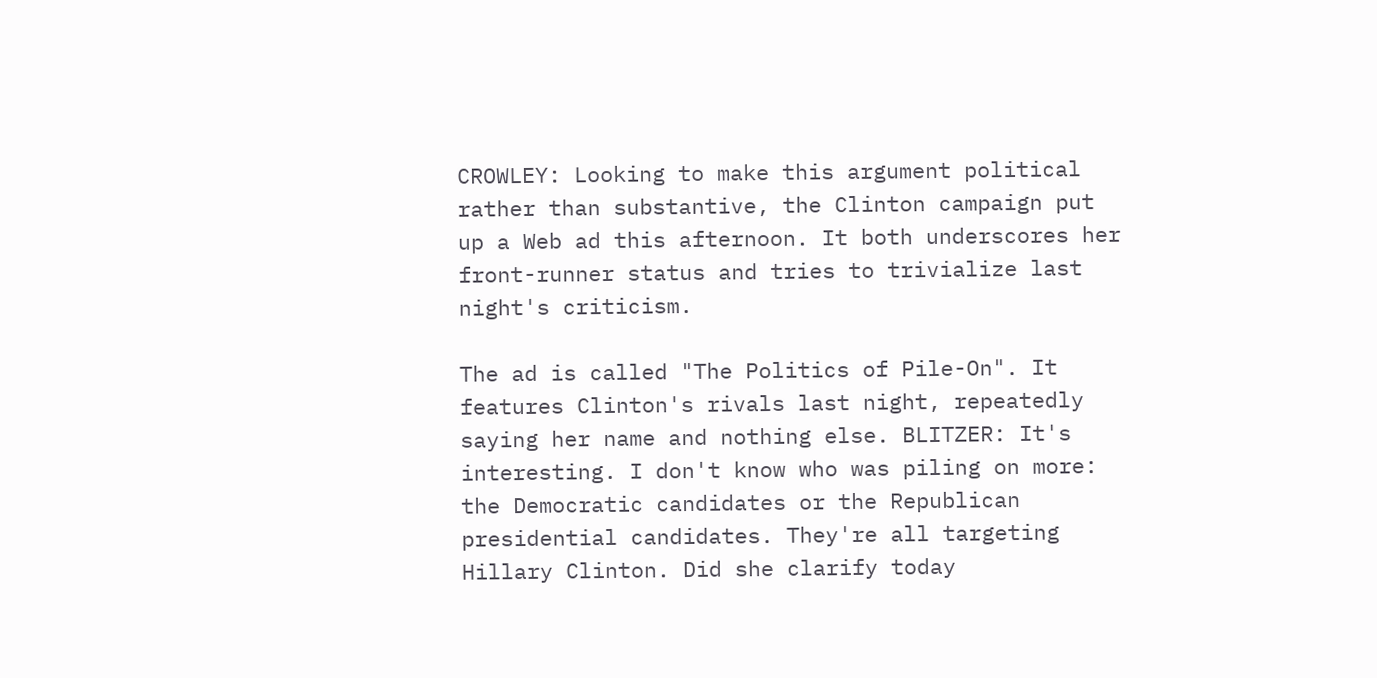CROWLEY: Looking to make this argument political rather than substantive, the Clinton campaign put up a Web ad this afternoon. It both underscores her front-runner status and tries to trivialize last night's criticism.

The ad is called "The Politics of Pile-On". It features Clinton's rivals last night, repeatedly saying her name and nothing else. BLITZER: It's interesting. I don't know who was piling on more: the Democratic candidates or the Republican presidential candidates. They're all targeting Hillary Clinton. Did she clarify today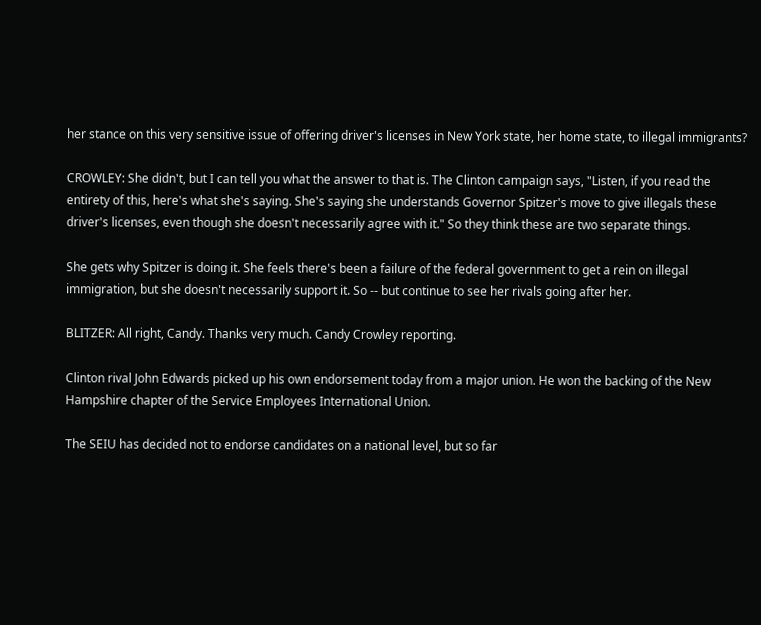her stance on this very sensitive issue of offering driver's licenses in New York state, her home state, to illegal immigrants?

CROWLEY: She didn't, but I can tell you what the answer to that is. The Clinton campaign says, "Listen, if you read the entirety of this, here's what she's saying. She's saying she understands Governor Spitzer's move to give illegals these driver's licenses, even though she doesn't necessarily agree with it." So they think these are two separate things.

She gets why Spitzer is doing it. She feels there's been a failure of the federal government to get a rein on illegal immigration, but she doesn't necessarily support it. So -- but continue to see her rivals going after her.

BLITZER: All right, Candy. Thanks very much. Candy Crowley reporting.

Clinton rival John Edwards picked up his own endorsement today from a major union. He won the backing of the New Hampshire chapter of the Service Employees International Union.

The SEIU has decided not to endorse candidates on a national level, but so far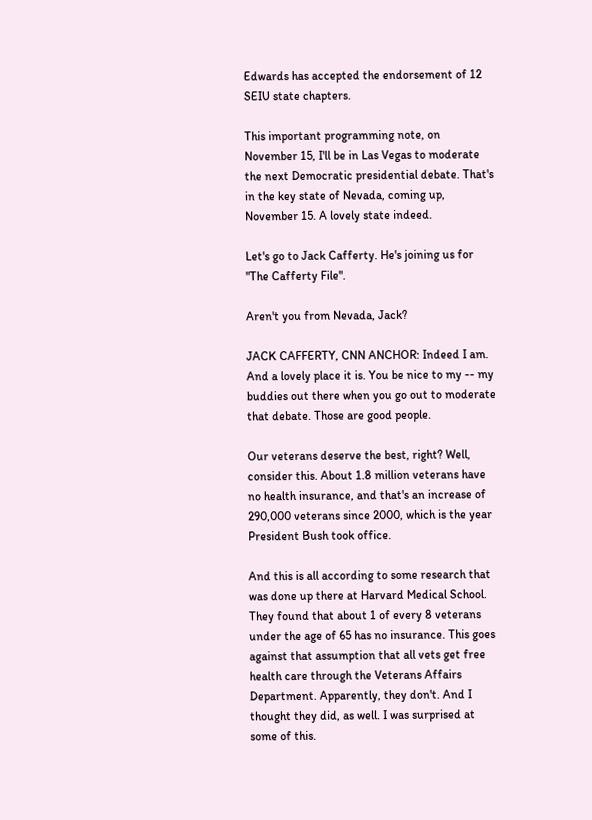Edwards has accepted the endorsement of 12 SEIU state chapters.

This important programming note, on November 15, I'll be in Las Vegas to moderate the next Democratic presidential debate. That's in the key state of Nevada, coming up, November 15. A lovely state indeed.

Let's go to Jack Cafferty. He's joining us for "The Cafferty File".

Aren't you from Nevada, Jack?

JACK CAFFERTY, CNN ANCHOR: Indeed I am. And a lovely place it is. You be nice to my -- my buddies out there when you go out to moderate that debate. Those are good people.

Our veterans deserve the best, right? Well, consider this. About 1.8 million veterans have no health insurance, and that's an increase of 290,000 veterans since 2000, which is the year President Bush took office.

And this is all according to some research that was done up there at Harvard Medical School. They found that about 1 of every 8 veterans under the age of 65 has no insurance. This goes against that assumption that all vets get free health care through the Veterans Affairs Department. Apparently, they don't. And I thought they did, as well. I was surprised at some of this.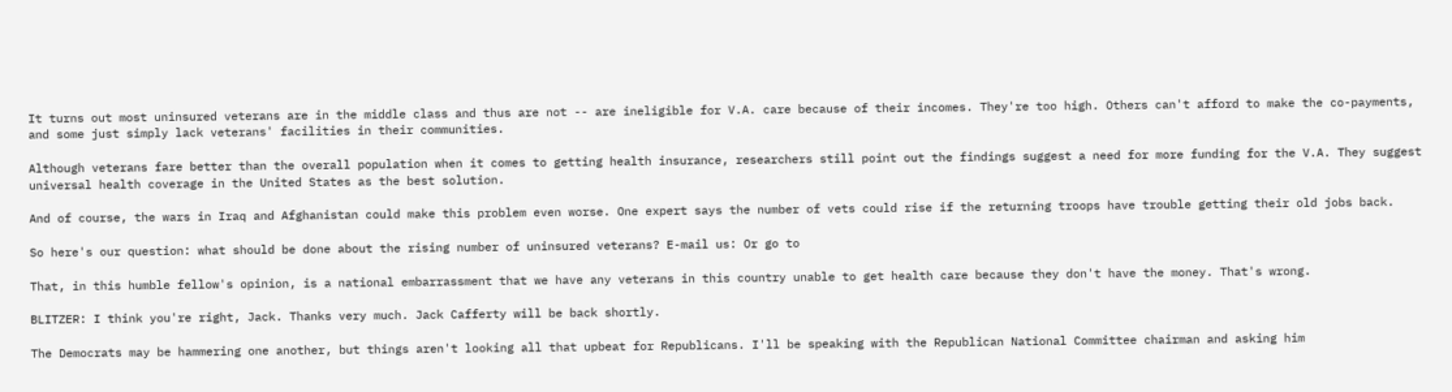It turns out most uninsured veterans are in the middle class and thus are not -- are ineligible for V.A. care because of their incomes. They're too high. Others can't afford to make the co-payments, and some just simply lack veterans' facilities in their communities.

Although veterans fare better than the overall population when it comes to getting health insurance, researchers still point out the findings suggest a need for more funding for the V.A. They suggest universal health coverage in the United States as the best solution.

And of course, the wars in Iraq and Afghanistan could make this problem even worse. One expert says the number of vets could rise if the returning troops have trouble getting their old jobs back.

So here's our question: what should be done about the rising number of uninsured veterans? E-mail us: Or go to

That, in this humble fellow's opinion, is a national embarrassment that we have any veterans in this country unable to get health care because they don't have the money. That's wrong.

BLITZER: I think you're right, Jack. Thanks very much. Jack Cafferty will be back shortly.

The Democrats may be hammering one another, but things aren't looking all that upbeat for Republicans. I'll be speaking with the Republican National Committee chairman and asking him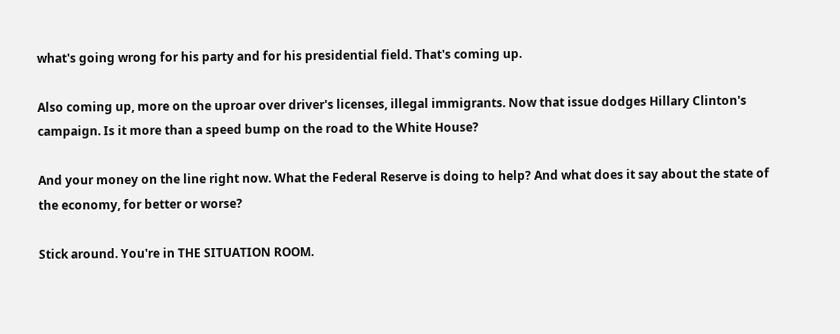what's going wrong for his party and for his presidential field. That's coming up.

Also coming up, more on the uproar over driver's licenses, illegal immigrants. Now that issue dodges Hillary Clinton's campaign. Is it more than a speed bump on the road to the White House?

And your money on the line right now. What the Federal Reserve is doing to help? And what does it say about the state of the economy, for better or worse?

Stick around. You're in THE SITUATION ROOM.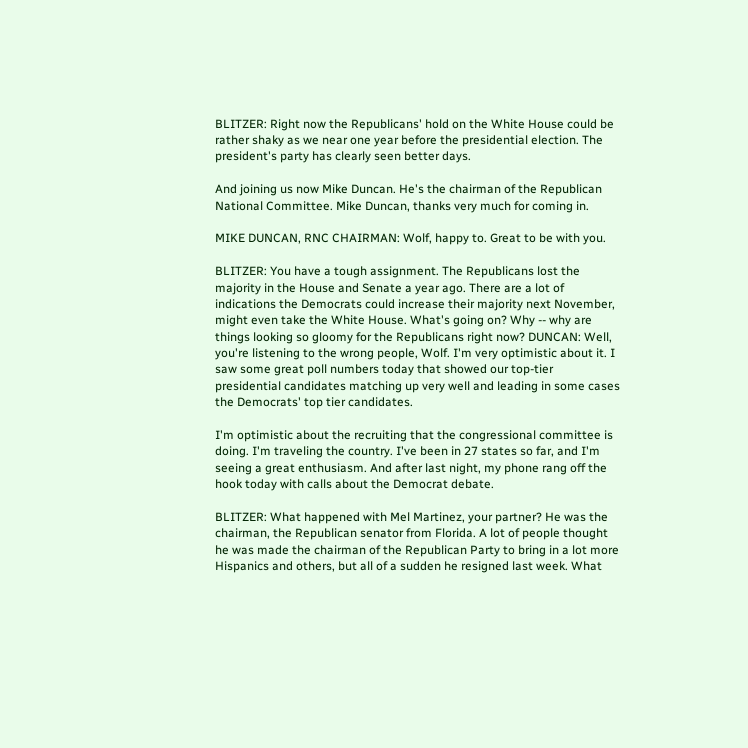BLITZER: Right now the Republicans' hold on the White House could be rather shaky as we near one year before the presidential election. The president's party has clearly seen better days.

And joining us now Mike Duncan. He's the chairman of the Republican National Committee. Mike Duncan, thanks very much for coming in.

MIKE DUNCAN, RNC CHAIRMAN: Wolf, happy to. Great to be with you.

BLITZER: You have a tough assignment. The Republicans lost the majority in the House and Senate a year ago. There are a lot of indications the Democrats could increase their majority next November, might even take the White House. What's going on? Why -- why are things looking so gloomy for the Republicans right now? DUNCAN: Well, you're listening to the wrong people, Wolf. I'm very optimistic about it. I saw some great poll numbers today that showed our top-tier presidential candidates matching up very well and leading in some cases the Democrats' top tier candidates.

I'm optimistic about the recruiting that the congressional committee is doing. I'm traveling the country. I've been in 27 states so far, and I'm seeing a great enthusiasm. And after last night, my phone rang off the hook today with calls about the Democrat debate.

BLITZER: What happened with Mel Martinez, your partner? He was the chairman, the Republican senator from Florida. A lot of people thought he was made the chairman of the Republican Party to bring in a lot more Hispanics and others, but all of a sudden he resigned last week. What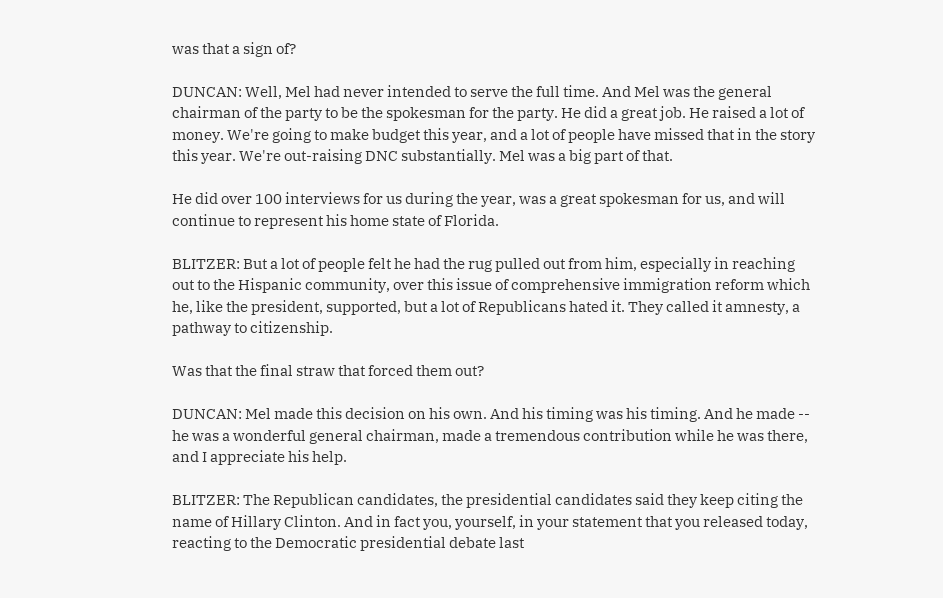was that a sign of?

DUNCAN: Well, Mel had never intended to serve the full time. And Mel was the general chairman of the party to be the spokesman for the party. He did a great job. He raised a lot of money. We're going to make budget this year, and a lot of people have missed that in the story this year. We're out-raising DNC substantially. Mel was a big part of that.

He did over 100 interviews for us during the year, was a great spokesman for us, and will continue to represent his home state of Florida.

BLITZER: But a lot of people felt he had the rug pulled out from him, especially in reaching out to the Hispanic community, over this issue of comprehensive immigration reform which he, like the president, supported, but a lot of Republicans hated it. They called it amnesty, a pathway to citizenship.

Was that the final straw that forced them out?

DUNCAN: Mel made this decision on his own. And his timing was his timing. And he made -- he was a wonderful general chairman, made a tremendous contribution while he was there, and I appreciate his help.

BLITZER: The Republican candidates, the presidential candidates said they keep citing the name of Hillary Clinton. And in fact you, yourself, in your statement that you released today, reacting to the Democratic presidential debate last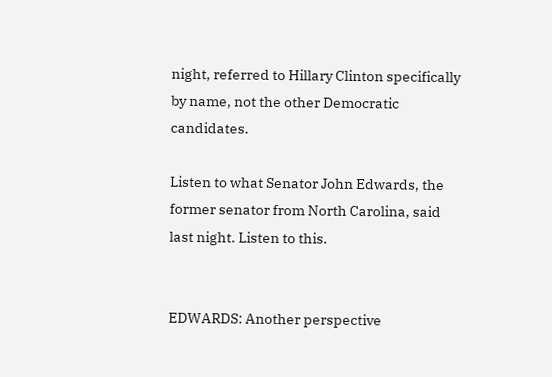night, referred to Hillary Clinton specifically by name, not the other Democratic candidates.

Listen to what Senator John Edwards, the former senator from North Carolina, said last night. Listen to this.


EDWARDS: Another perspective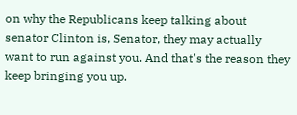on why the Republicans keep talking about senator Clinton is, Senator, they may actually want to run against you. And that's the reason they keep bringing you up.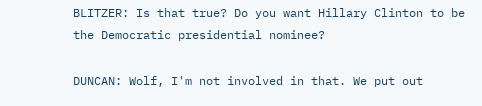BLITZER: Is that true? Do you want Hillary Clinton to be the Democratic presidential nominee?

DUNCAN: Wolf, I'm not involved in that. We put out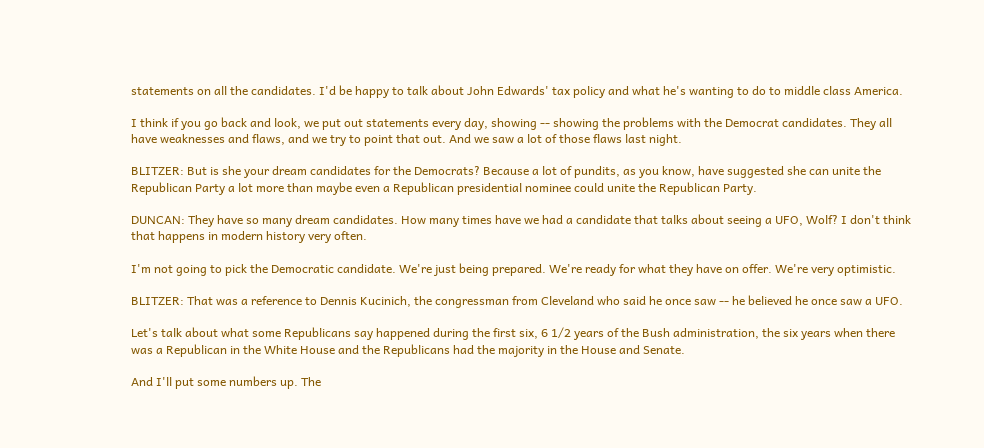statements on all the candidates. I'd be happy to talk about John Edwards' tax policy and what he's wanting to do to middle class America.

I think if you go back and look, we put out statements every day, showing -- showing the problems with the Democrat candidates. They all have weaknesses and flaws, and we try to point that out. And we saw a lot of those flaws last night.

BLITZER: But is she your dream candidates for the Democrats? Because a lot of pundits, as you know, have suggested she can unite the Republican Party a lot more than maybe even a Republican presidential nominee could unite the Republican Party.

DUNCAN: They have so many dream candidates. How many times have we had a candidate that talks about seeing a UFO, Wolf? I don't think that happens in modern history very often.

I'm not going to pick the Democratic candidate. We're just being prepared. We're ready for what they have on offer. We're very optimistic.

BLITZER: That was a reference to Dennis Kucinich, the congressman from Cleveland who said he once saw -- he believed he once saw a UFO.

Let's talk about what some Republicans say happened during the first six, 6 1/2 years of the Bush administration, the six years when there was a Republican in the White House and the Republicans had the majority in the House and Senate.

And I'll put some numbers up. The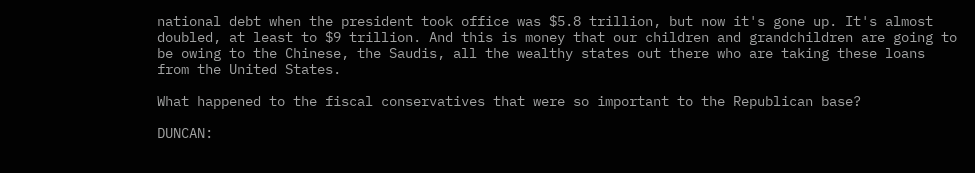national debt when the president took office was $5.8 trillion, but now it's gone up. It's almost doubled, at least to $9 trillion. And this is money that our children and grandchildren are going to be owing to the Chinese, the Saudis, all the wealthy states out there who are taking these loans from the United States.

What happened to the fiscal conservatives that were so important to the Republican base?

DUNCAN: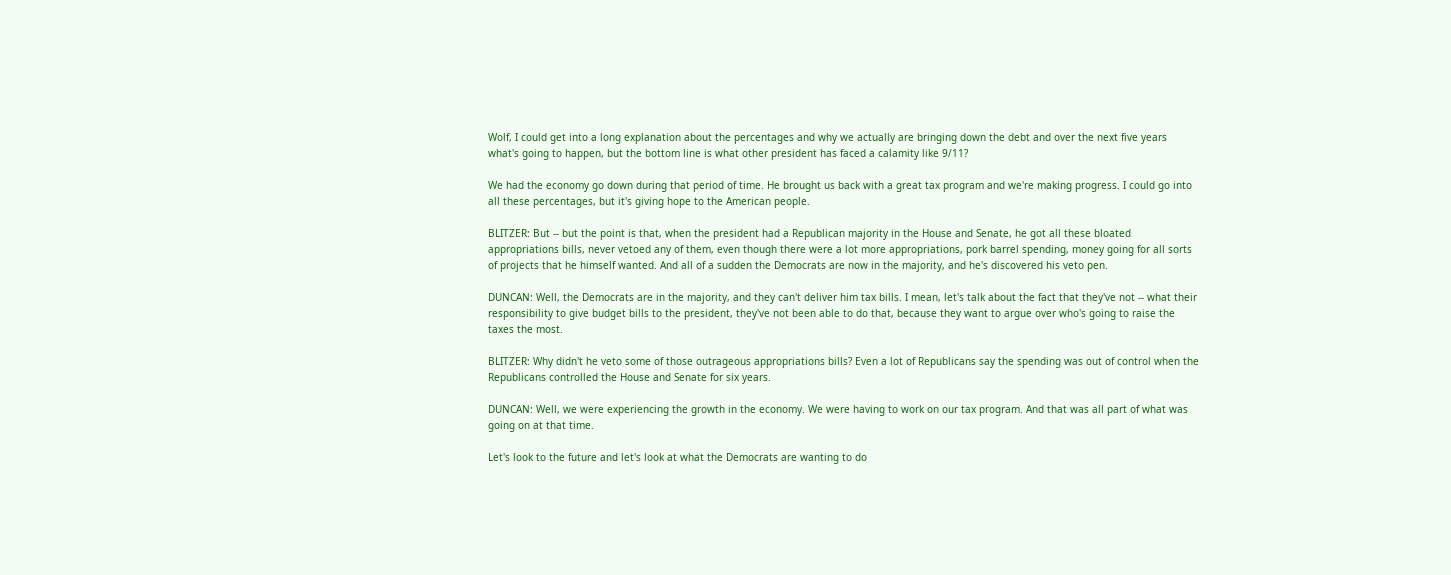Wolf, I could get into a long explanation about the percentages and why we actually are bringing down the debt and over the next five years what's going to happen, but the bottom line is what other president has faced a calamity like 9/11?

We had the economy go down during that period of time. He brought us back with a great tax program and we're making progress. I could go into all these percentages, but it's giving hope to the American people.

BLITZER: But -- but the point is that, when the president had a Republican majority in the House and Senate, he got all these bloated appropriations bills, never vetoed any of them, even though there were a lot more appropriations, pork barrel spending, money going for all sorts of projects that he himself wanted. And all of a sudden the Democrats are now in the majority, and he's discovered his veto pen.

DUNCAN: Well, the Democrats are in the majority, and they can't deliver him tax bills. I mean, let's talk about the fact that they've not -- what their responsibility to give budget bills to the president, they've not been able to do that, because they want to argue over who's going to raise the taxes the most.

BLITZER: Why didn't he veto some of those outrageous appropriations bills? Even a lot of Republicans say the spending was out of control when the Republicans controlled the House and Senate for six years.

DUNCAN: Well, we were experiencing the growth in the economy. We were having to work on our tax program. And that was all part of what was going on at that time.

Let's look to the future and let's look at what the Democrats are wanting to do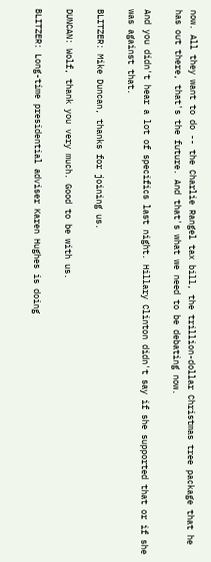now. All they want to do -- the Charlie Rangel tax bill, the trillion-dollar Christmas tree package that he has out there, that's the future. And that's what we need to be debating now.

And you didn't hear a lot of specifics last night. Hillary Clinton didn't say if she supported that or if she was against that.

BLITZER: Mike Duncan, thanks for joining us.

DUNCAN: Wolf, thank you very much. Good to be with us.

BLITZER: Long-time presidential adviser Karen Hughes is doing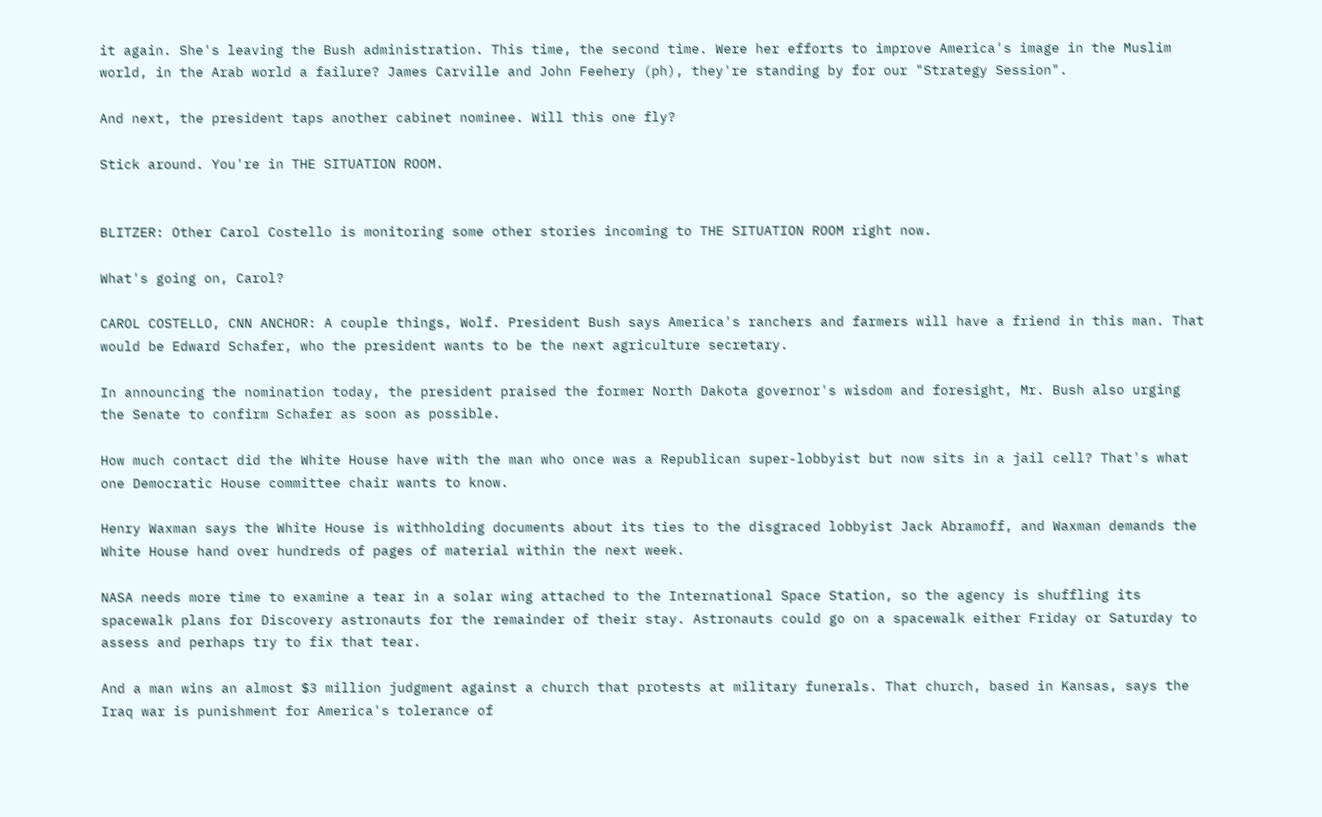it again. She's leaving the Bush administration. This time, the second time. Were her efforts to improve America's image in the Muslim world, in the Arab world a failure? James Carville and John Feehery (ph), they're standing by for our "Strategy Session".

And next, the president taps another cabinet nominee. Will this one fly?

Stick around. You're in THE SITUATION ROOM.


BLITZER: Other Carol Costello is monitoring some other stories incoming to THE SITUATION ROOM right now.

What's going on, Carol?

CAROL COSTELLO, CNN ANCHOR: A couple things, Wolf. President Bush says America's ranchers and farmers will have a friend in this man. That would be Edward Schafer, who the president wants to be the next agriculture secretary.

In announcing the nomination today, the president praised the former North Dakota governor's wisdom and foresight, Mr. Bush also urging the Senate to confirm Schafer as soon as possible.

How much contact did the White House have with the man who once was a Republican super-lobbyist but now sits in a jail cell? That's what one Democratic House committee chair wants to know.

Henry Waxman says the White House is withholding documents about its ties to the disgraced lobbyist Jack Abramoff, and Waxman demands the White House hand over hundreds of pages of material within the next week.

NASA needs more time to examine a tear in a solar wing attached to the International Space Station, so the agency is shuffling its spacewalk plans for Discovery astronauts for the remainder of their stay. Astronauts could go on a spacewalk either Friday or Saturday to assess and perhaps try to fix that tear.

And a man wins an almost $3 million judgment against a church that protests at military funerals. That church, based in Kansas, says the Iraq war is punishment for America's tolerance of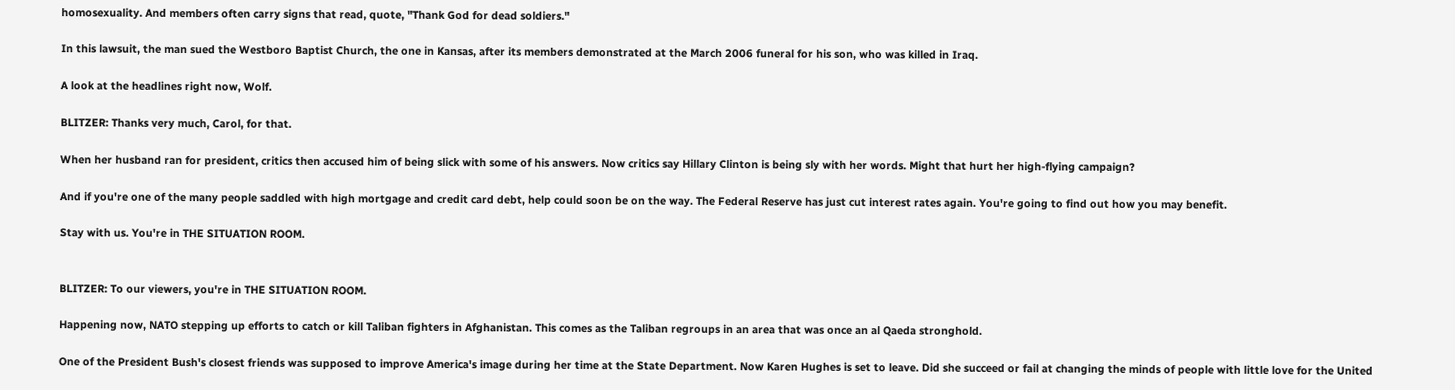homosexuality. And members often carry signs that read, quote, "Thank God for dead soldiers."

In this lawsuit, the man sued the Westboro Baptist Church, the one in Kansas, after its members demonstrated at the March 2006 funeral for his son, who was killed in Iraq.

A look at the headlines right now, Wolf.

BLITZER: Thanks very much, Carol, for that.

When her husband ran for president, critics then accused him of being slick with some of his answers. Now critics say Hillary Clinton is being sly with her words. Might that hurt her high-flying campaign?

And if you're one of the many people saddled with high mortgage and credit card debt, help could soon be on the way. The Federal Reserve has just cut interest rates again. You're going to find out how you may benefit.

Stay with us. You're in THE SITUATION ROOM.


BLITZER: To our viewers, you're in THE SITUATION ROOM.

Happening now, NATO stepping up efforts to catch or kill Taliban fighters in Afghanistan. This comes as the Taliban regroups in an area that was once an al Qaeda stronghold.

One of the President Bush's closest friends was supposed to improve America's image during her time at the State Department. Now Karen Hughes is set to leave. Did she succeed or fail at changing the minds of people with little love for the United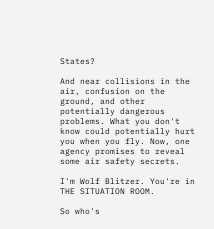States?

And near collisions in the air, confusion on the ground, and other potentially dangerous problems. What you don't know could potentially hurt you when you fly. Now, one agency promises to reveal some air safety secrets.

I'm Wolf Blitzer. You're in THE SITUATION ROOM.

So who's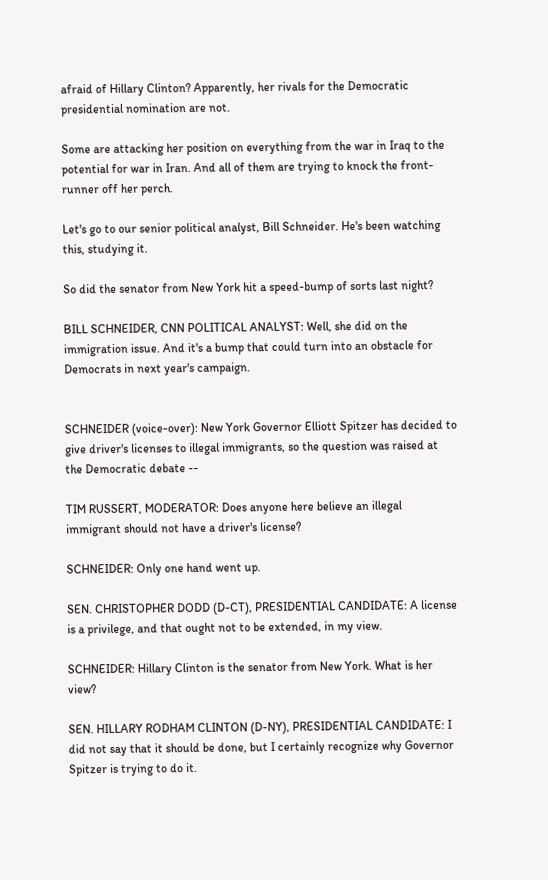afraid of Hillary Clinton? Apparently, her rivals for the Democratic presidential nomination are not.

Some are attacking her position on everything from the war in Iraq to the potential for war in Iran. And all of them are trying to knock the front-runner off her perch.

Let's go to our senior political analyst, Bill Schneider. He's been watching this, studying it.

So did the senator from New York hit a speed-bump of sorts last night?

BILL SCHNEIDER, CNN POLITICAL ANALYST: Well, she did on the immigration issue. And it's a bump that could turn into an obstacle for Democrats in next year's campaign.


SCHNEIDER (voice-over): New York Governor Elliott Spitzer has decided to give driver's licenses to illegal immigrants, so the question was raised at the Democratic debate --

TIM RUSSERT, MODERATOR: Does anyone here believe an illegal immigrant should not have a driver's license?

SCHNEIDER: Only one hand went up.

SEN. CHRISTOPHER DODD (D-CT), PRESIDENTIAL CANDIDATE: A license is a privilege, and that ought not to be extended, in my view.

SCHNEIDER: Hillary Clinton is the senator from New York. What is her view?

SEN. HILLARY RODHAM CLINTON (D-NY), PRESIDENTIAL CANDIDATE: I did not say that it should be done, but I certainly recognize why Governor Spitzer is trying to do it.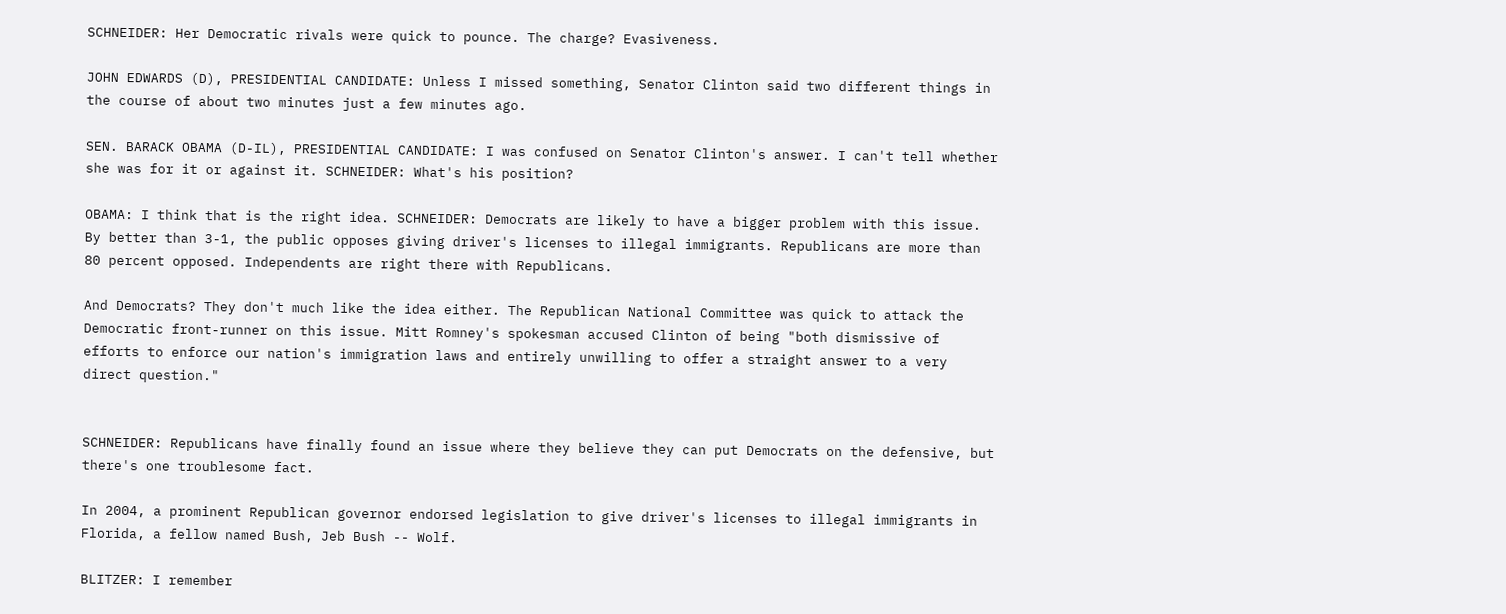SCHNEIDER: Her Democratic rivals were quick to pounce. The charge? Evasiveness.

JOHN EDWARDS (D), PRESIDENTIAL CANDIDATE: Unless I missed something, Senator Clinton said two different things in the course of about two minutes just a few minutes ago.

SEN. BARACK OBAMA (D-IL), PRESIDENTIAL CANDIDATE: I was confused on Senator Clinton's answer. I can't tell whether she was for it or against it. SCHNEIDER: What's his position?

OBAMA: I think that is the right idea. SCHNEIDER: Democrats are likely to have a bigger problem with this issue. By better than 3-1, the public opposes giving driver's licenses to illegal immigrants. Republicans are more than 80 percent opposed. Independents are right there with Republicans.

And Democrats? They don't much like the idea either. The Republican National Committee was quick to attack the Democratic front-runner on this issue. Mitt Romney's spokesman accused Clinton of being "both dismissive of efforts to enforce our nation's immigration laws and entirely unwilling to offer a straight answer to a very direct question."


SCHNEIDER: Republicans have finally found an issue where they believe they can put Democrats on the defensive, but there's one troublesome fact.

In 2004, a prominent Republican governor endorsed legislation to give driver's licenses to illegal immigrants in Florida, a fellow named Bush, Jeb Bush -- Wolf.

BLITZER: I remember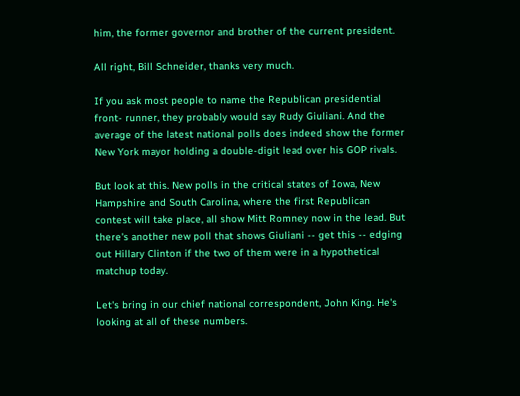him, the former governor and brother of the current president.

All right, Bill Schneider, thanks very much.

If you ask most people to name the Republican presidential front- runner, they probably would say Rudy Giuliani. And the average of the latest national polls does indeed show the former New York mayor holding a double-digit lead over his GOP rivals.

But look at this. New polls in the critical states of Iowa, New Hampshire and South Carolina, where the first Republican contest will take place, all show Mitt Romney now in the lead. But there's another new poll that shows Giuliani -- get this -- edging out Hillary Clinton if the two of them were in a hypothetical matchup today.

Let's bring in our chief national correspondent, John King. He's looking at all of these numbers.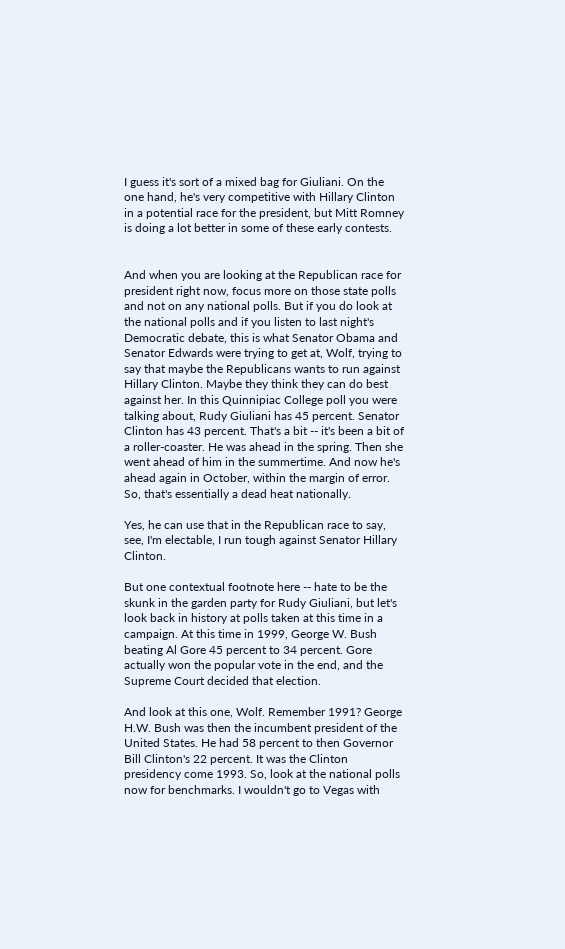I guess it's sort of a mixed bag for Giuliani. On the one hand, he's very competitive with Hillary Clinton in a potential race for the president, but Mitt Romney is doing a lot better in some of these early contests.


And when you are looking at the Republican race for president right now, focus more on those state polls and not on any national polls. But if you do look at the national polls and if you listen to last night's Democratic debate, this is what Senator Obama and Senator Edwards were trying to get at, Wolf, trying to say that maybe the Republicans wants to run against Hillary Clinton. Maybe they think they can do best against her. In this Quinnipiac College poll you were talking about, Rudy Giuliani has 45 percent. Senator Clinton has 43 percent. That's a bit -- it's been a bit of a roller-coaster. He was ahead in the spring. Then she went ahead of him in the summertime. And now he's ahead again in October, within the margin of error. So, that's essentially a dead heat nationally.

Yes, he can use that in the Republican race to say, see, I'm electable, I run tough against Senator Hillary Clinton.

But one contextual footnote here -- hate to be the skunk in the garden party for Rudy Giuliani, but let's look back in history at polls taken at this time in a campaign. At this time in 1999, George W. Bush beating Al Gore 45 percent to 34 percent. Gore actually won the popular vote in the end, and the Supreme Court decided that election.

And look at this one, Wolf. Remember 1991? George H.W. Bush was then the incumbent president of the United States. He had 58 percent to then Governor Bill Clinton's 22 percent. It was the Clinton presidency come 1993. So, look at the national polls now for benchmarks. I wouldn't go to Vegas with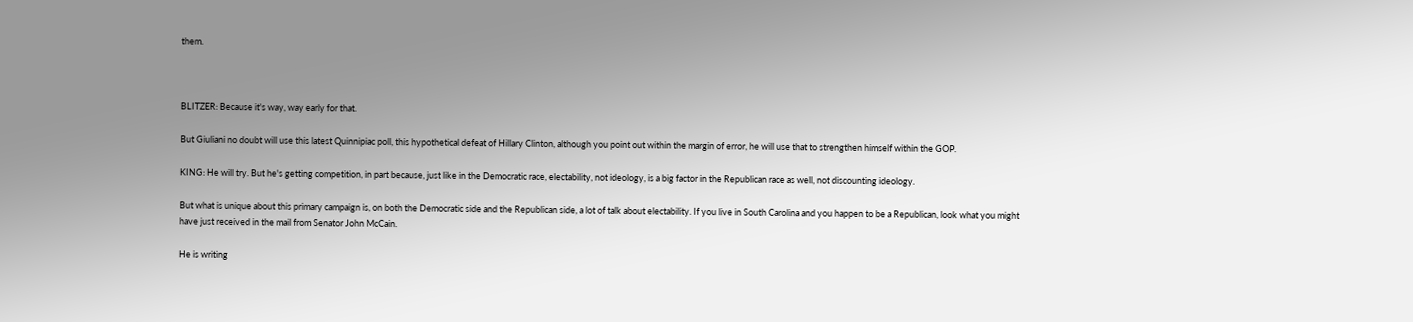them.



BLITZER: Because it's way, way early for that.

But Giuliani no doubt will use this latest Quinnipiac poll, this hypothetical defeat of Hillary Clinton, although you point out within the margin of error, he will use that to strengthen himself within the GOP.

KING: He will try. But he's getting competition, in part because, just like in the Democratic race, electability, not ideology, is a big factor in the Republican race as well, not discounting ideology.

But what is unique about this primary campaign is, on both the Democratic side and the Republican side, a lot of talk about electability. If you live in South Carolina and you happen to be a Republican, look what you might have just received in the mail from Senator John McCain.

He is writing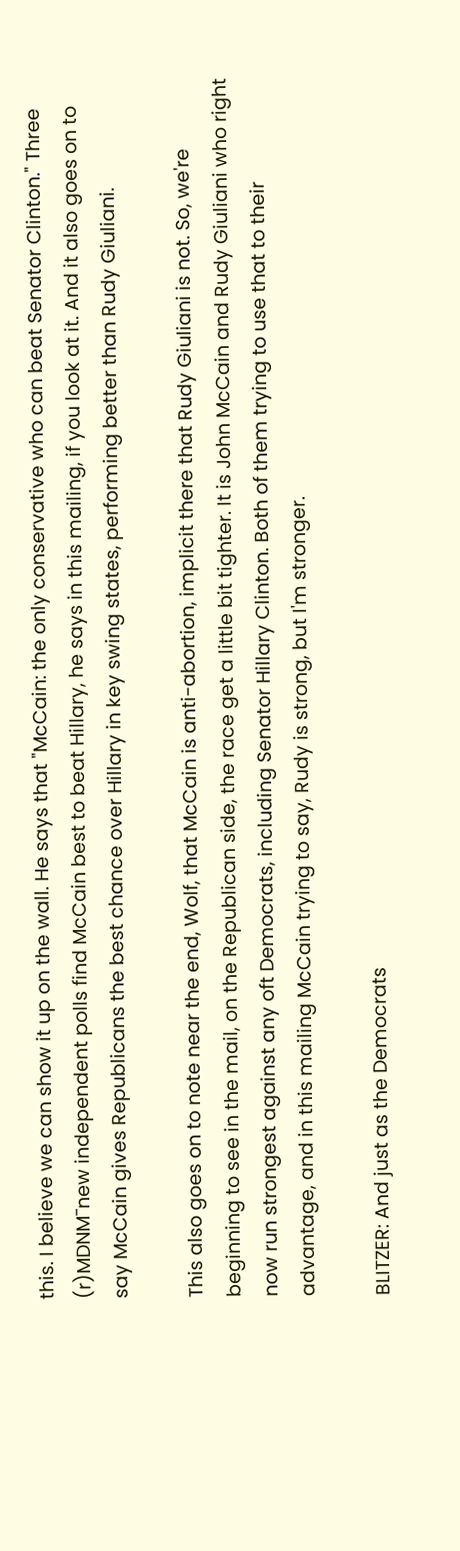this. I believe we can show it up on the wall. He says that "McCain: the only conservative who can beat Senator Clinton." Three (r)MDNM¯new independent polls find McCain best to beat Hillary, he says in this mailing, if you look at it. And it also goes on to say McCain gives Republicans the best chance over Hillary in key swing states, performing better than Rudy Giuliani.

This also goes on to note near the end, Wolf, that McCain is anti-abortion, implicit there that Rudy Giuliani is not. So, we're beginning to see in the mail, on the Republican side, the race get a little bit tighter. It is John McCain and Rudy Giuliani who right now run strongest against any oft Democrats, including Senator Hillary Clinton. Both of them trying to use that to their advantage, and in this mailing McCain trying to say, Rudy is strong, but I'm stronger.

BLITZER: And just as the Democrats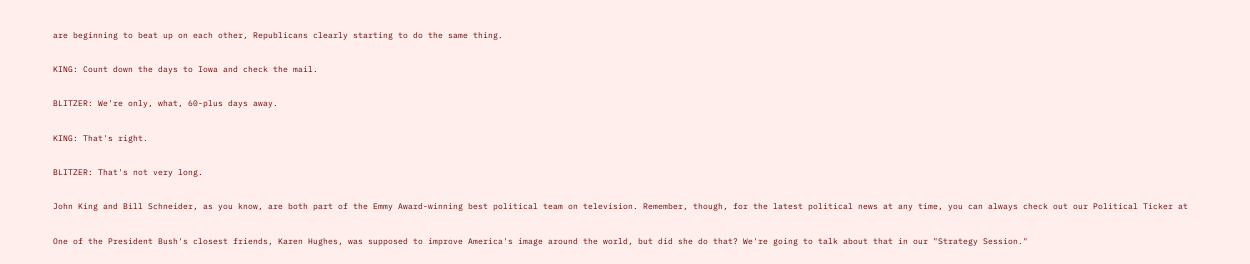are beginning to beat up on each other, Republicans clearly starting to do the same thing.

KING: Count down the days to Iowa and check the mail.

BLITZER: We're only, what, 60-plus days away.

KING: That's right.

BLITZER: That's not very long.

John King and Bill Schneider, as you know, are both part of the Emmy Award-winning best political team on television. Remember, though, for the latest political news at any time, you can always check out our Political Ticker at

One of the President Bush's closest friends, Karen Hughes, was supposed to improve America's image around the world, but did she do that? We're going to talk about that in our "Strategy Session."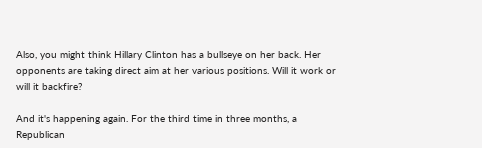Also, you might think Hillary Clinton has a bullseye on her back. Her opponents are taking direct aim at her various positions. Will it work or will it backfire?

And it's happening again. For the third time in three months, a Republican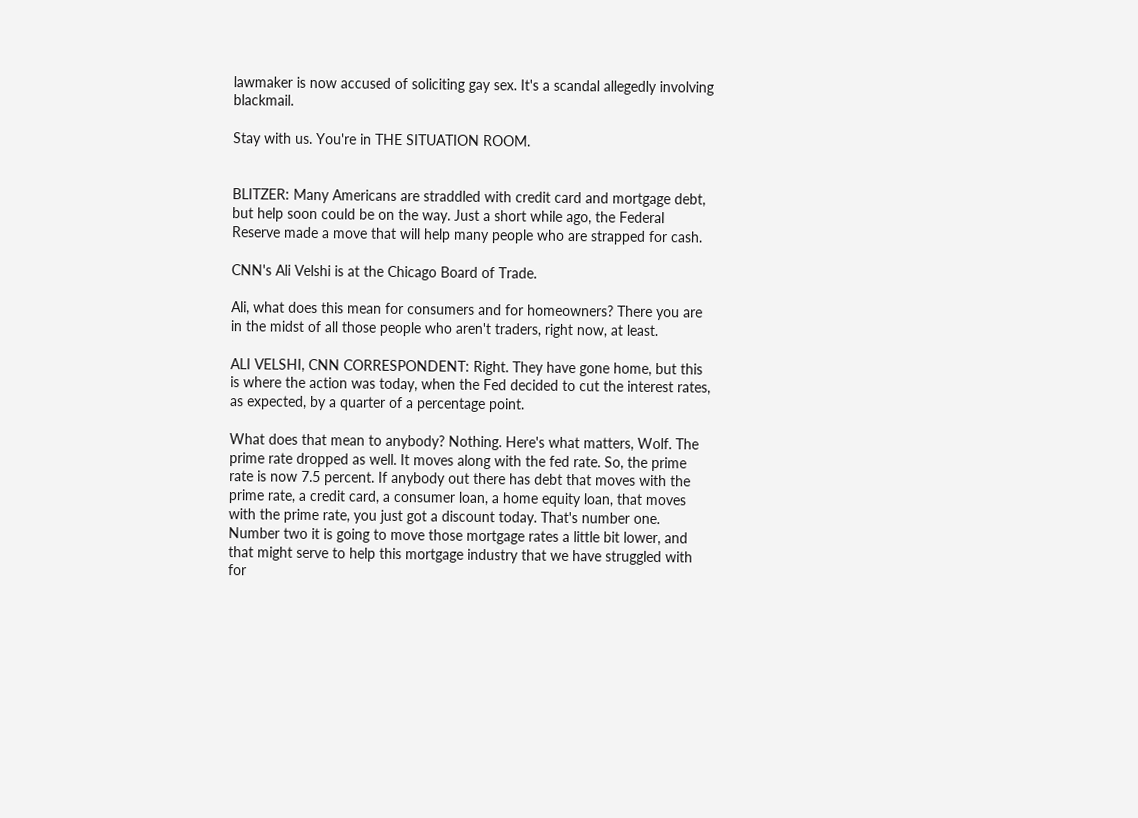lawmaker is now accused of soliciting gay sex. It's a scandal allegedly involving blackmail.

Stay with us. You're in THE SITUATION ROOM.


BLITZER: Many Americans are straddled with credit card and mortgage debt, but help soon could be on the way. Just a short while ago, the Federal Reserve made a move that will help many people who are strapped for cash.

CNN's Ali Velshi is at the Chicago Board of Trade.

Ali, what does this mean for consumers and for homeowners? There you are in the midst of all those people who aren't traders, right now, at least.

ALI VELSHI, CNN CORRESPONDENT: Right. They have gone home, but this is where the action was today, when the Fed decided to cut the interest rates, as expected, by a quarter of a percentage point.

What does that mean to anybody? Nothing. Here's what matters, Wolf. The prime rate dropped as well. It moves along with the fed rate. So, the prime rate is now 7.5 percent. If anybody out there has debt that moves with the prime rate, a credit card, a consumer loan, a home equity loan, that moves with the prime rate, you just got a discount today. That's number one. Number two it is going to move those mortgage rates a little bit lower, and that might serve to help this mortgage industry that we have struggled with for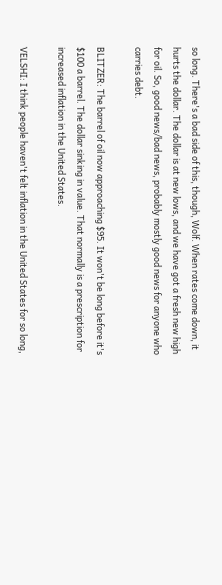so long. There's a bad side of this, though, Wolf. When rates come down, it hurts the dollar. The dollar is at new lows, and we have got a fresh new high for oil. So, good news/bad news, probably mostly good news for anyone who carries debt.

BLITZER: The barrel of oil now approaching $95. It won't be long before it's $100 a barrel. The dollar sinking in value. That normally is a prescription for increased inflation in the United States.

VELSHI: I think people haven't felt inflation in the United States for so long,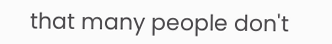that many people don't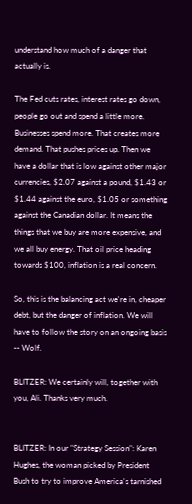understand how much of a danger that actually is.

The Fed cuts rates, interest rates go down, people go out and spend a little more. Businesses spend more. That creates more demand. That pushes prices up. Then we have a dollar that is low against other major currencies, $2.07 against a pound, $1.43 or $1.44 against the euro, $1.05 or something against the Canadian dollar. It means the things that we buy are more expensive, and we all buy energy. That oil price heading towards $100, inflation is a real concern.

So, this is the balancing act we're in, cheaper debt, but the danger of inflation. We will have to follow the story on an ongoing basis -- Wolf.

BLITZER: We certainly will, together with you, Ali. Thanks very much.


BLITZER: In our "Strategy Session": Karen Hughes, the woman picked by President Bush to try to improve America's tarnished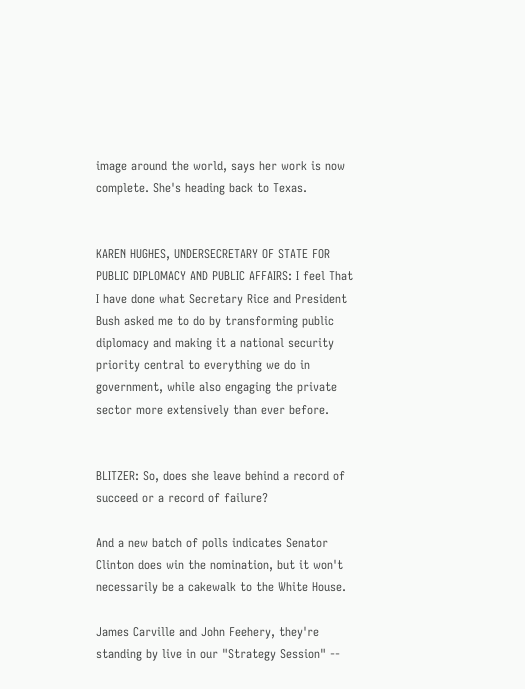image around the world, says her work is now complete. She's heading back to Texas.


KAREN HUGHES, UNDERSECRETARY OF STATE FOR PUBLIC DIPLOMACY AND PUBLIC AFFAIRS: I feel That I have done what Secretary Rice and President Bush asked me to do by transforming public diplomacy and making it a national security priority central to everything we do in government, while also engaging the private sector more extensively than ever before.


BLITZER: So, does she leave behind a record of succeed or a record of failure?

And a new batch of polls indicates Senator Clinton does win the nomination, but it won't necessarily be a cakewalk to the White House.

James Carville and John Feehery, they're standing by live in our "Strategy Session" --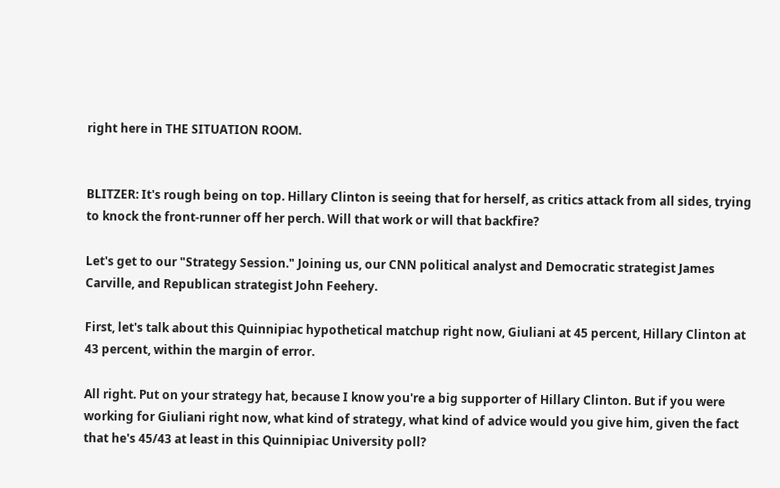right here in THE SITUATION ROOM.


BLITZER: It's rough being on top. Hillary Clinton is seeing that for herself, as critics attack from all sides, trying to knock the front-runner off her perch. Will that work or will that backfire?

Let's get to our "Strategy Session." Joining us, our CNN political analyst and Democratic strategist James Carville, and Republican strategist John Feehery.

First, let's talk about this Quinnipiac hypothetical matchup right now, Giuliani at 45 percent, Hillary Clinton at 43 percent, within the margin of error.

All right. Put on your strategy hat, because I know you're a big supporter of Hillary Clinton. But if you were working for Giuliani right now, what kind of strategy, what kind of advice would you give him, given the fact that he's 45/43 at least in this Quinnipiac University poll?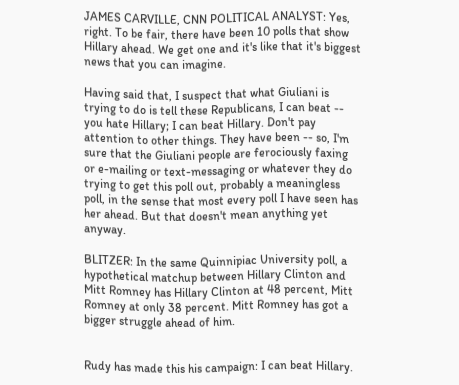JAMES CARVILLE, CNN POLITICAL ANALYST: Yes, right. To be fair, there have been 10 polls that show Hillary ahead. We get one and it's like that it's biggest news that you can imagine.

Having said that, I suspect that what Giuliani is trying to do is tell these Republicans, I can beat -- you hate Hillary; I can beat Hillary. Don't pay attention to other things. They have been -- so, I'm sure that the Giuliani people are ferociously faxing or e-mailing or text-messaging or whatever they do trying to get this poll out, probably a meaningless poll, in the sense that most every poll I have seen has her ahead. But that doesn't mean anything yet anyway.

BLITZER: In the same Quinnipiac University poll, a hypothetical matchup between Hillary Clinton and Mitt Romney has Hillary Clinton at 48 percent, Mitt Romney at only 38 percent. Mitt Romney has got a bigger struggle ahead of him.


Rudy has made this his campaign: I can beat Hillary.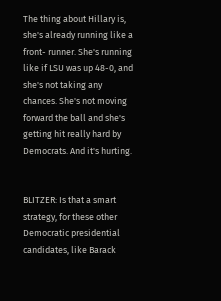The thing about Hillary is, she's already running like a front- runner. She's running like if LSU was up 48-0, and she's not taking any chances. She's not moving forward the ball and she's getting hit really hard by Democrats. And it's hurting.


BLITZER: Is that a smart strategy, for these other Democratic presidential candidates, like Barack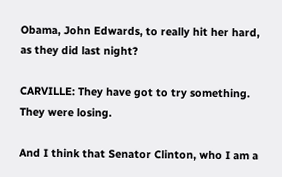Obama, John Edwards, to really hit her hard, as they did last night?

CARVILLE: They have got to try something. They were losing.

And I think that Senator Clinton, who I am a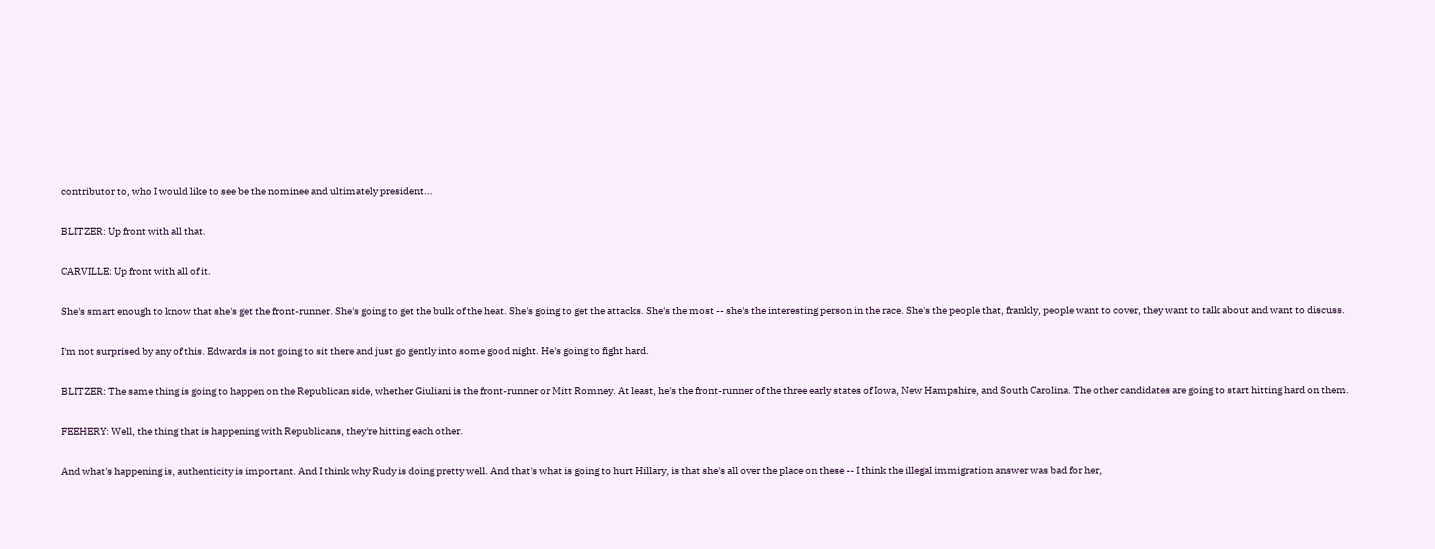contributor to, who I would like to see be the nominee and ultimately president...

BLITZER: Up front with all that.

CARVILLE: Up front with all of it.

She's smart enough to know that she's get the front-runner. She's going to get the bulk of the heat. She's going to get the attacks. She's the most -- she's the interesting person in the race. She's the people that, frankly, people want to cover, they want to talk about and want to discuss.

I'm not surprised by any of this. Edwards is not going to sit there and just go gently into some good night. He's going to fight hard.

BLITZER: The same thing is going to happen on the Republican side, whether Giuliani is the front-runner or Mitt Romney. At least, he's the front-runner of the three early states of Iowa, New Hampshire, and South Carolina. The other candidates are going to start hitting hard on them.

FEEHERY: Well, the thing that is happening with Republicans, they're hitting each other.

And what's happening is, authenticity is important. And I think why Rudy is doing pretty well. And that's what is going to hurt Hillary, is that she's all over the place on these -- I think the illegal immigration answer was bad for her,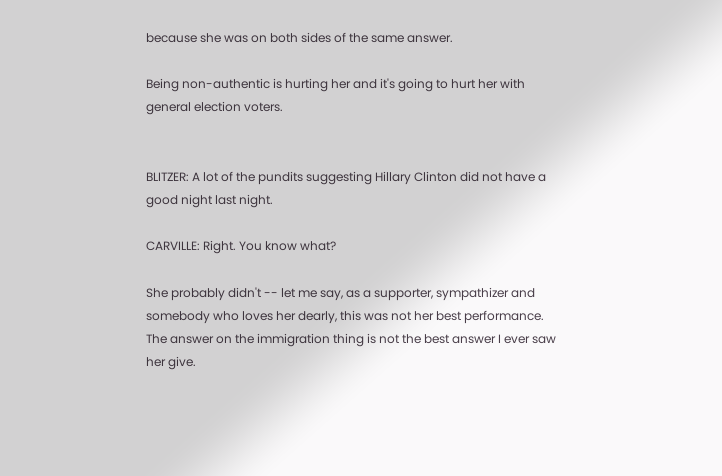because she was on both sides of the same answer.

Being non-authentic is hurting her and it's going to hurt her with general election voters.


BLITZER: A lot of the pundits suggesting Hillary Clinton did not have a good night last night.

CARVILLE: Right. You know what?

She probably didn't -- let me say, as a supporter, sympathizer and somebody who loves her dearly, this was not her best performance. The answer on the immigration thing is not the best answer I ever saw her give.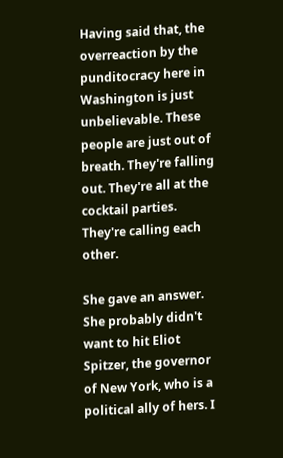Having said that, the overreaction by the punditocracy here in Washington is just unbelievable. These people are just out of breath. They're falling out. They're all at the cocktail parties. They're calling each other.

She gave an answer. She probably didn't want to hit Eliot Spitzer, the governor of New York, who is a political ally of hers. I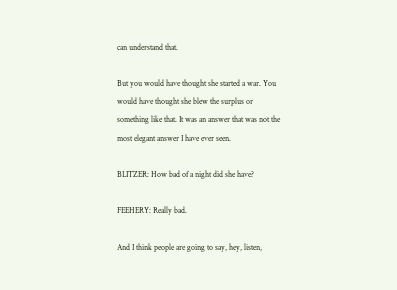can understand that.

But you would have thought she started a war. You would have thought she blew the surplus or something like that. It was an answer that was not the most elegant answer I have ever seen.

BLITZER: How bad of a night did she have?

FEEHERY: Really bad.

And I think people are going to say, hey, listen,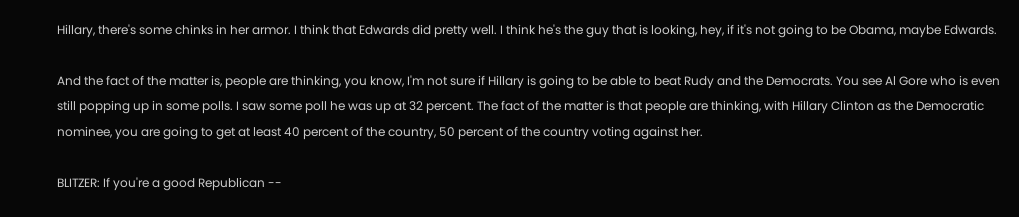Hillary, there's some chinks in her armor. I think that Edwards did pretty well. I think he's the guy that is looking, hey, if it's not going to be Obama, maybe Edwards.

And the fact of the matter is, people are thinking, you know, I'm not sure if Hillary is going to be able to beat Rudy and the Democrats. You see Al Gore who is even still popping up in some polls. I saw some poll he was up at 32 percent. The fact of the matter is that people are thinking, with Hillary Clinton as the Democratic nominee, you are going to get at least 40 percent of the country, 50 percent of the country voting against her.

BLITZER: If you're a good Republican --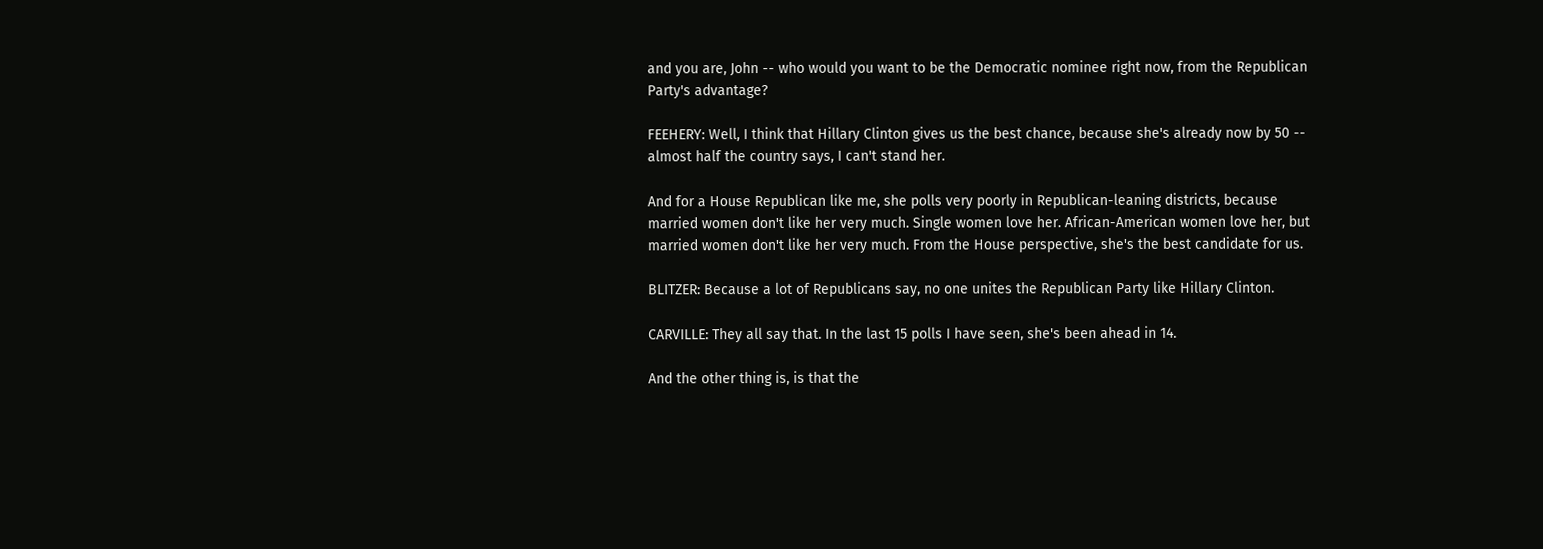and you are, John -- who would you want to be the Democratic nominee right now, from the Republican Party's advantage?

FEEHERY: Well, I think that Hillary Clinton gives us the best chance, because she's already now by 50 -- almost half the country says, I can't stand her.

And for a House Republican like me, she polls very poorly in Republican-leaning districts, because married women don't like her very much. Single women love her. African-American women love her, but married women don't like her very much. From the House perspective, she's the best candidate for us.

BLITZER: Because a lot of Republicans say, no one unites the Republican Party like Hillary Clinton.

CARVILLE: They all say that. In the last 15 polls I have seen, she's been ahead in 14.

And the other thing is, is that the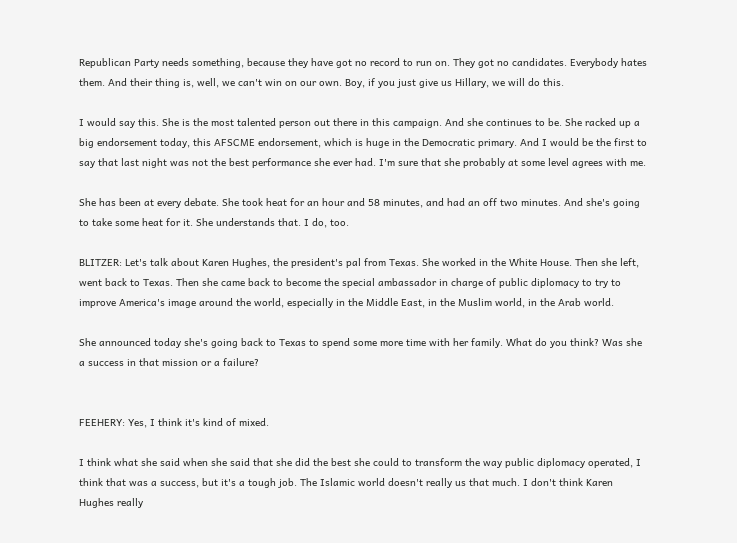Republican Party needs something, because they have got no record to run on. They got no candidates. Everybody hates them. And their thing is, well, we can't win on our own. Boy, if you just give us Hillary, we will do this.

I would say this. She is the most talented person out there in this campaign. And she continues to be. She racked up a big endorsement today, this AFSCME endorsement, which is huge in the Democratic primary. And I would be the first to say that last night was not the best performance she ever had. I'm sure that she probably at some level agrees with me.

She has been at every debate. She took heat for an hour and 58 minutes, and had an off two minutes. And she's going to take some heat for it. She understands that. I do, too.

BLITZER: Let's talk about Karen Hughes, the president's pal from Texas. She worked in the White House. Then she left, went back to Texas. Then she came back to become the special ambassador in charge of public diplomacy to try to improve America's image around the world, especially in the Middle East, in the Muslim world, in the Arab world.

She announced today she's going back to Texas to spend some more time with her family. What do you think? Was she a success in that mission or a failure?


FEEHERY: Yes, I think it's kind of mixed.

I think what she said when she said that she did the best she could to transform the way public diplomacy operated, I think that was a success, but it's a tough job. The Islamic world doesn't really us that much. I don't think Karen Hughes really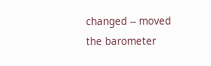changed -- moved the barometer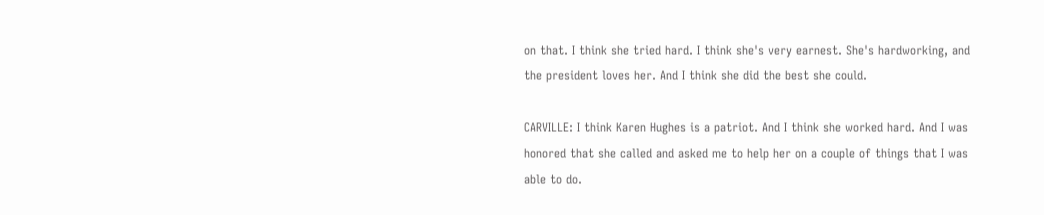on that. I think she tried hard. I think she's very earnest. She's hardworking, and the president loves her. And I think she did the best she could.

CARVILLE: I think Karen Hughes is a patriot. And I think she worked hard. And I was honored that she called and asked me to help her on a couple of things that I was able to do.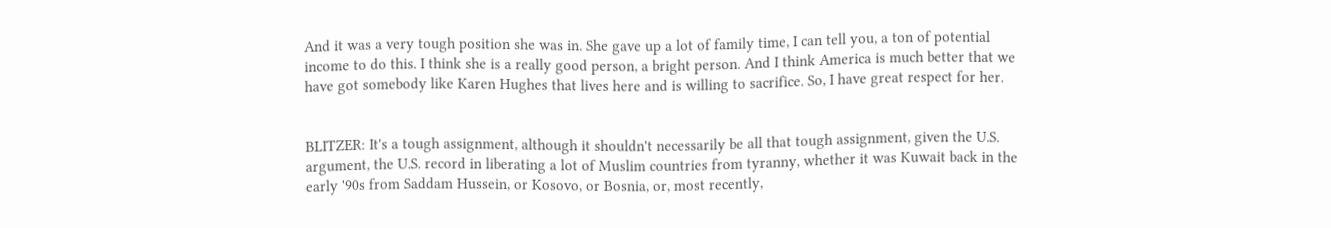And it was a very tough position she was in. She gave up a lot of family time, I can tell you, a ton of potential income to do this. I think she is a really good person, a bright person. And I think America is much better that we have got somebody like Karen Hughes that lives here and is willing to sacrifice. So, I have great respect for her.


BLITZER: It's a tough assignment, although it shouldn't necessarily be all that tough assignment, given the U.S. argument, the U.S. record in liberating a lot of Muslim countries from tyranny, whether it was Kuwait back in the early '90s from Saddam Hussein, or Kosovo, or Bosnia, or, most recently,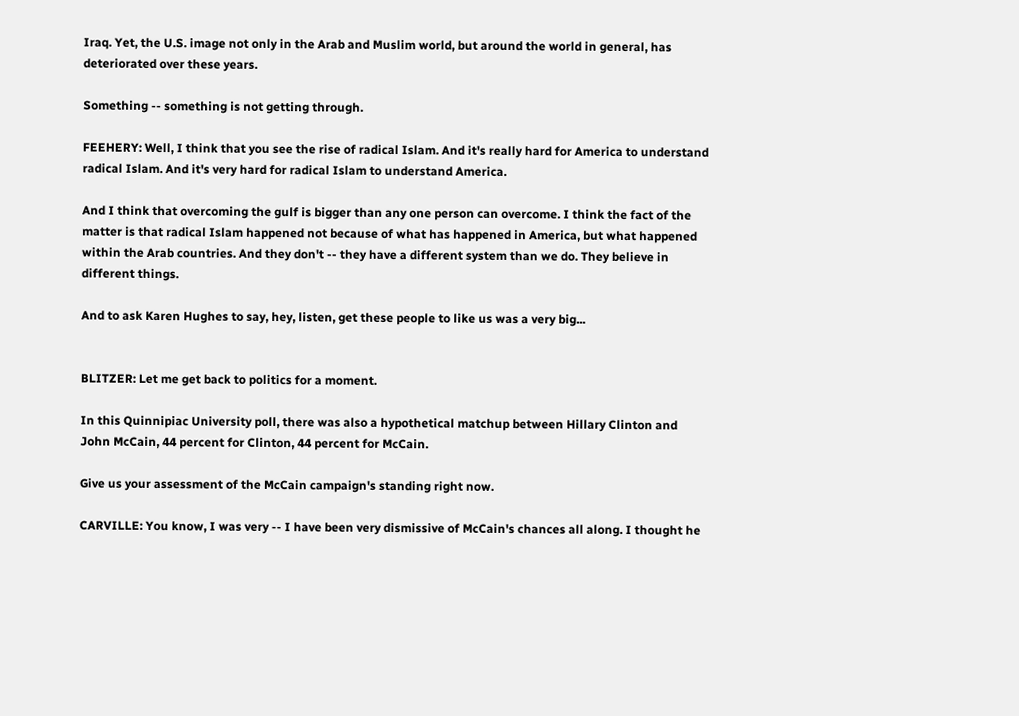Iraq. Yet, the U.S. image not only in the Arab and Muslim world, but around the world in general, has deteriorated over these years.

Something -- something is not getting through.

FEEHERY: Well, I think that you see the rise of radical Islam. And it's really hard for America to understand radical Islam. And it's very hard for radical Islam to understand America.

And I think that overcoming the gulf is bigger than any one person can overcome. I think the fact of the matter is that radical Islam happened not because of what has happened in America, but what happened within the Arab countries. And they don't -- they have a different system than we do. They believe in different things.

And to ask Karen Hughes to say, hey, listen, get these people to like us was a very big...


BLITZER: Let me get back to politics for a moment.

In this Quinnipiac University poll, there was also a hypothetical matchup between Hillary Clinton and John McCain, 44 percent for Clinton, 44 percent for McCain.

Give us your assessment of the McCain campaign's standing right now.

CARVILLE: You know, I was very -- I have been very dismissive of McCain's chances all along. I thought he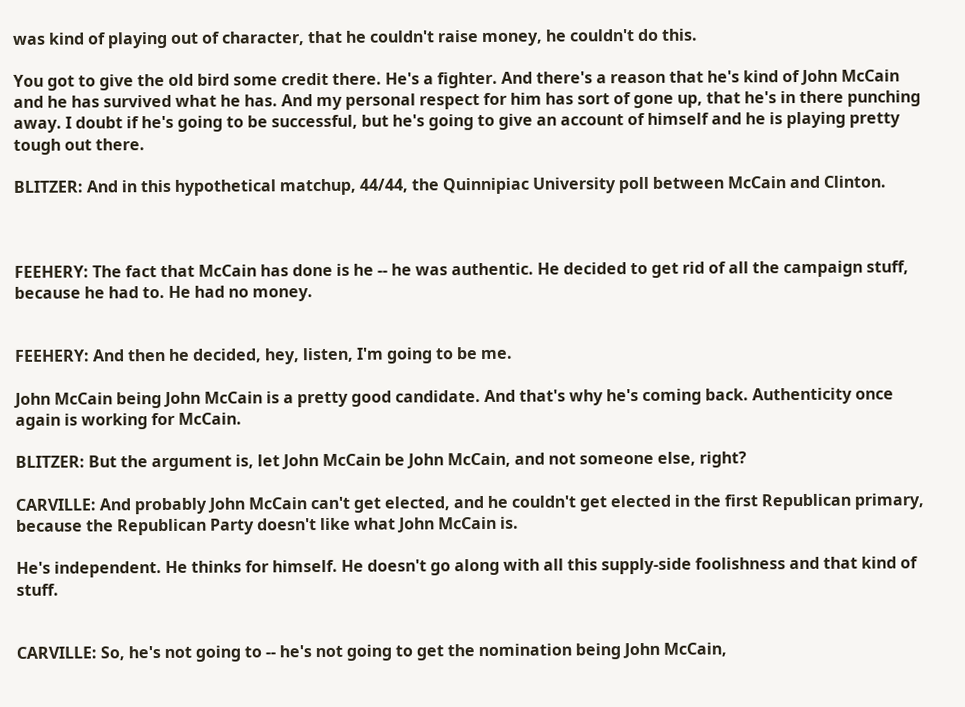was kind of playing out of character, that he couldn't raise money, he couldn't do this.

You got to give the old bird some credit there. He's a fighter. And there's a reason that he's kind of John McCain and he has survived what he has. And my personal respect for him has sort of gone up, that he's in there punching away. I doubt if he's going to be successful, but he's going to give an account of himself and he is playing pretty tough out there.

BLITZER: And in this hypothetical matchup, 44/44, the Quinnipiac University poll between McCain and Clinton.



FEEHERY: The fact that McCain has done is he -- he was authentic. He decided to get rid of all the campaign stuff, because he had to. He had no money.


FEEHERY: And then he decided, hey, listen, I'm going to be me.

John McCain being John McCain is a pretty good candidate. And that's why he's coming back. Authenticity once again is working for McCain.

BLITZER: But the argument is, let John McCain be John McCain, and not someone else, right?

CARVILLE: And probably John McCain can't get elected, and he couldn't get elected in the first Republican primary, because the Republican Party doesn't like what John McCain is.

He's independent. He thinks for himself. He doesn't go along with all this supply-side foolishness and that kind of stuff.


CARVILLE: So, he's not going to -- he's not going to get the nomination being John McCain,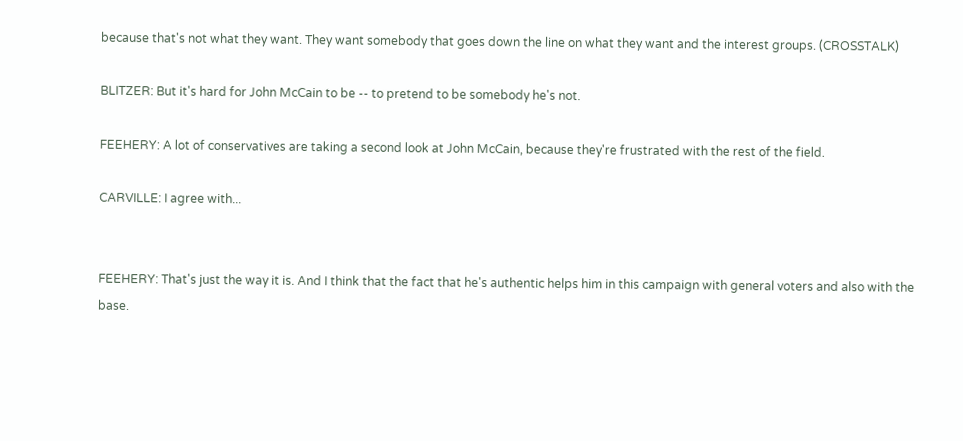because that's not what they want. They want somebody that goes down the line on what they want and the interest groups. (CROSSTALK)

BLITZER: But it's hard for John McCain to be -- to pretend to be somebody he's not.

FEEHERY: A lot of conservatives are taking a second look at John McCain, because they're frustrated with the rest of the field.

CARVILLE: I agree with...


FEEHERY: That's just the way it is. And I think that the fact that he's authentic helps him in this campaign with general voters and also with the base.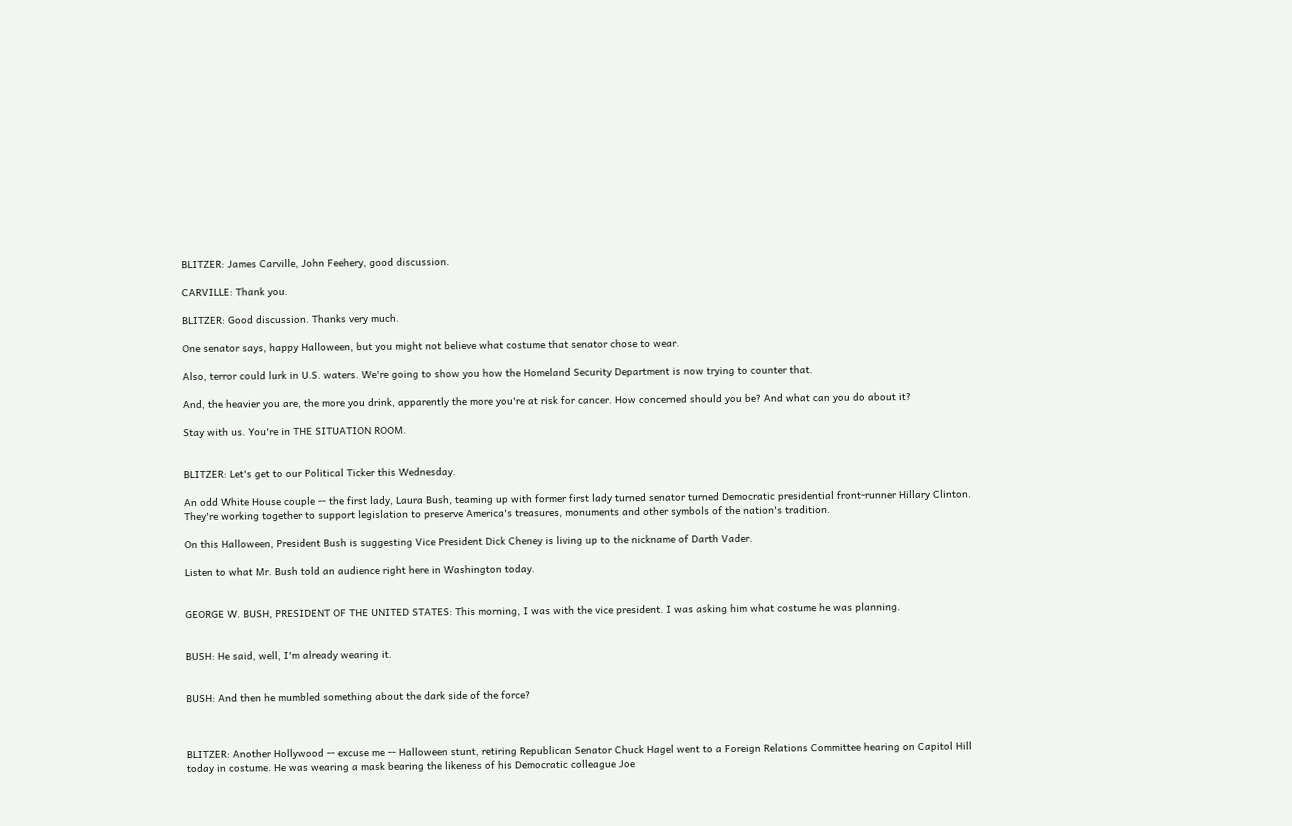BLITZER: James Carville, John Feehery, good discussion.

CARVILLE: Thank you.

BLITZER: Good discussion. Thanks very much.

One senator says, happy Halloween, but you might not believe what costume that senator chose to wear.

Also, terror could lurk in U.S. waters. We're going to show you how the Homeland Security Department is now trying to counter that.

And, the heavier you are, the more you drink, apparently the more you're at risk for cancer. How concerned should you be? And what can you do about it?

Stay with us. You're in THE SITUATION ROOM.


BLITZER: Let's get to our Political Ticker this Wednesday.

An odd White House couple -- the first lady, Laura Bush, teaming up with former first lady turned senator turned Democratic presidential front-runner Hillary Clinton. They're working together to support legislation to preserve America's treasures, monuments and other symbols of the nation's tradition.

On this Halloween, President Bush is suggesting Vice President Dick Cheney is living up to the nickname of Darth Vader.

Listen to what Mr. Bush told an audience right here in Washington today.


GEORGE W. BUSH, PRESIDENT OF THE UNITED STATES: This morning, I was with the vice president. I was asking him what costume he was planning.


BUSH: He said, well, I'm already wearing it.


BUSH: And then he mumbled something about the dark side of the force?



BLITZER: Another Hollywood -- excuse me -- Halloween stunt, retiring Republican Senator Chuck Hagel went to a Foreign Relations Committee hearing on Capitol Hill today in costume. He was wearing a mask bearing the likeness of his Democratic colleague Joe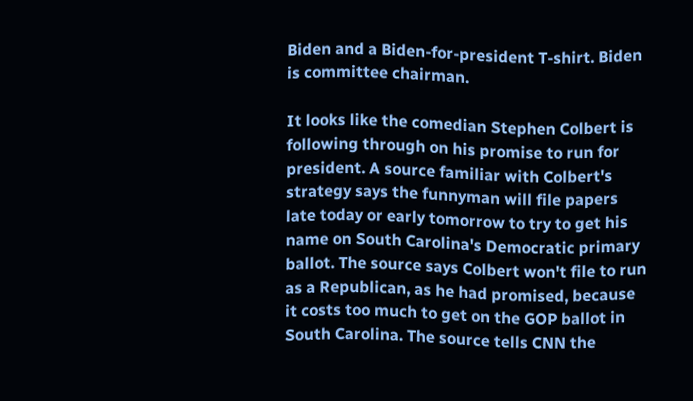Biden and a Biden-for-president T-shirt. Biden is committee chairman.

It looks like the comedian Stephen Colbert is following through on his promise to run for president. A source familiar with Colbert's strategy says the funnyman will file papers late today or early tomorrow to try to get his name on South Carolina's Democratic primary ballot. The source says Colbert won't file to run as a Republican, as he had promised, because it costs too much to get on the GOP ballot in South Carolina. The source tells CNN the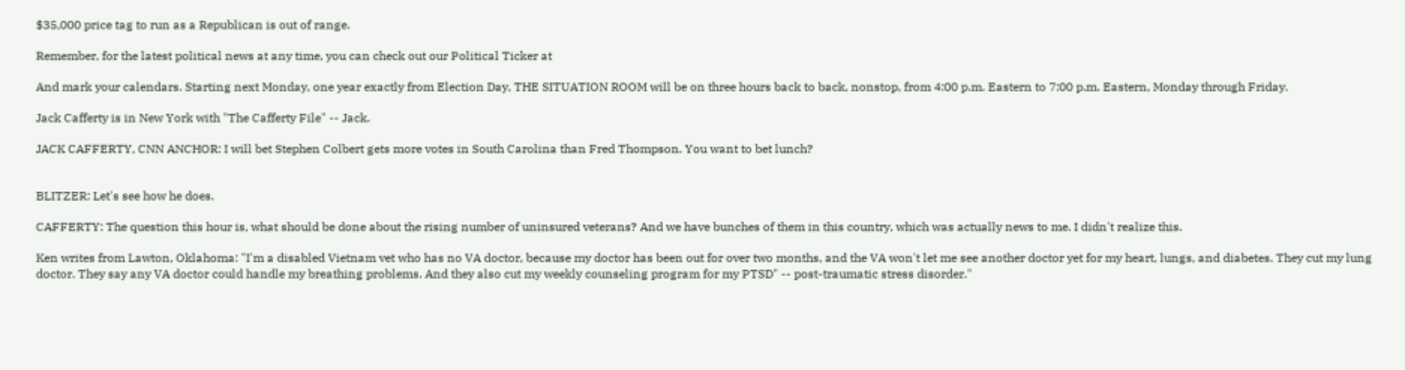$35,000 price tag to run as a Republican is out of range.

Remember, for the latest political news at any time, you can check out our Political Ticker at

And mark your calendars. Starting next Monday, one year exactly from Election Day, THE SITUATION ROOM will be on three hours back to back, nonstop, from 4:00 p.m. Eastern to 7:00 p.m. Eastern, Monday through Friday.

Jack Cafferty is in New York with "The Cafferty File" -- Jack.

JACK CAFFERTY, CNN ANCHOR: I will bet Stephen Colbert gets more votes in South Carolina than Fred Thompson. You want to bet lunch?


BLITZER: Let's see how he does.

CAFFERTY: The question this hour is, what should be done about the rising number of uninsured veterans? And we have bunches of them in this country, which was actually news to me. I didn't realize this.

Ken writes from Lawton, Oklahoma: "I'm a disabled Vietnam vet who has no VA doctor, because my doctor has been out for over two months, and the VA won't let me see another doctor yet for my heart, lungs, and diabetes. They cut my lung doctor. They say any VA doctor could handle my breathing problems. And they also cut my weekly counseling program for my PTSD" -- post-traumatic stress disorder."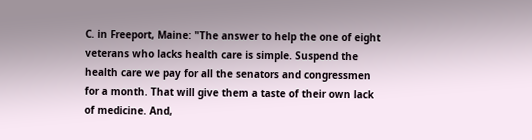C. in Freeport, Maine: "The answer to help the one of eight veterans who lacks health care is simple. Suspend the health care we pay for all the senators and congressmen for a month. That will give them a taste of their own lack of medicine. And,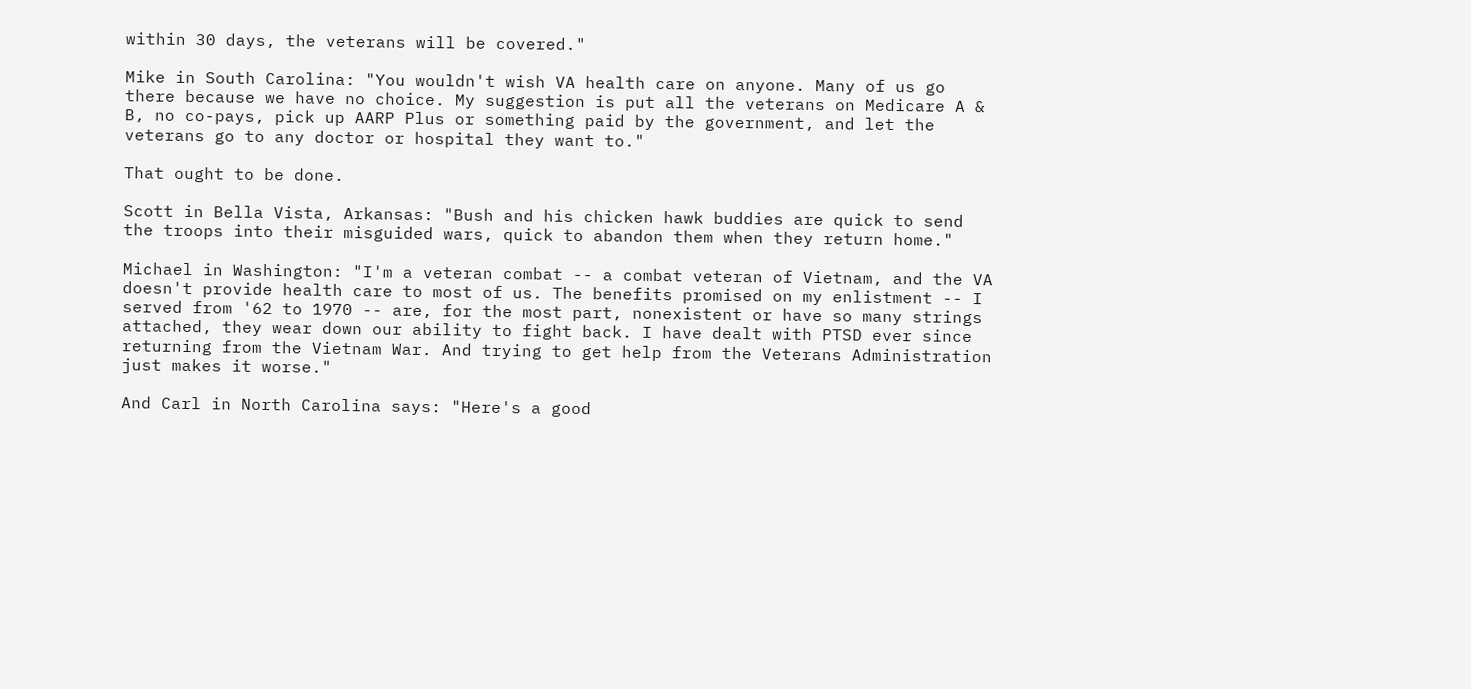within 30 days, the veterans will be covered."

Mike in South Carolina: "You wouldn't wish VA health care on anyone. Many of us go there because we have no choice. My suggestion is put all the veterans on Medicare A & B, no co-pays, pick up AARP Plus or something paid by the government, and let the veterans go to any doctor or hospital they want to."

That ought to be done.

Scott in Bella Vista, Arkansas: "Bush and his chicken hawk buddies are quick to send the troops into their misguided wars, quick to abandon them when they return home."

Michael in Washington: "I'm a veteran combat -- a combat veteran of Vietnam, and the VA doesn't provide health care to most of us. The benefits promised on my enlistment -- I served from '62 to 1970 -- are, for the most part, nonexistent or have so many strings attached, they wear down our ability to fight back. I have dealt with PTSD ever since returning from the Vietnam War. And trying to get help from the Veterans Administration just makes it worse."

And Carl in North Carolina says: "Here's a good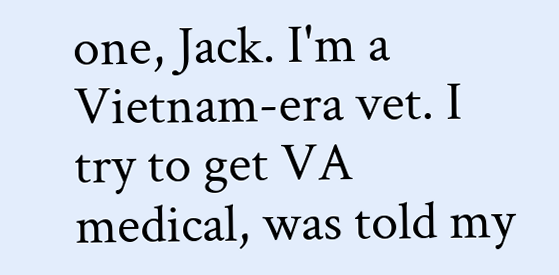one, Jack. I'm a Vietnam-era vet. I try to get VA medical, was told my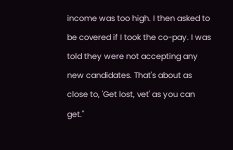income was too high. I then asked to be covered if I took the co-pay. I was told they were not accepting any new candidates. That's about as close to, 'Get lost, vet' as you can get."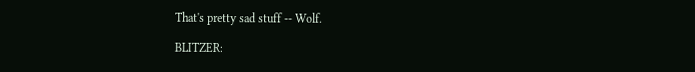That's pretty sad stuff -- Wolf.

BLITZER: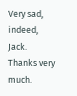Very sad, indeed, Jack. Thanks very much.